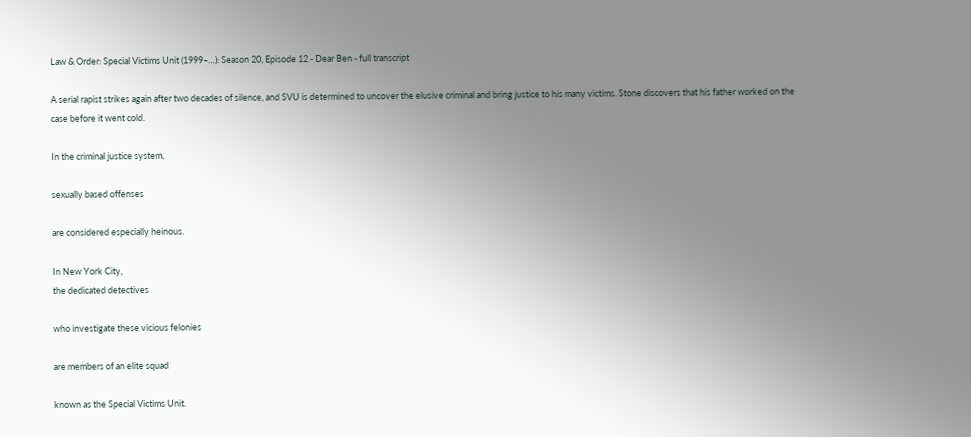Law & Order: Special Victims Unit (1999–…): Season 20, Episode 12 - Dear Ben - full transcript

A serial rapist strikes again after two decades of silence, and SVU is determined to uncover the elusive criminal and bring justice to his many victims. Stone discovers that his father worked on the case before it went cold.

In the criminal justice system,

sexually based offenses

are considered especially heinous.

In New York City,
the dedicated detectives

who investigate these vicious felonies

are members of an elite squad

known as the Special Victims Unit.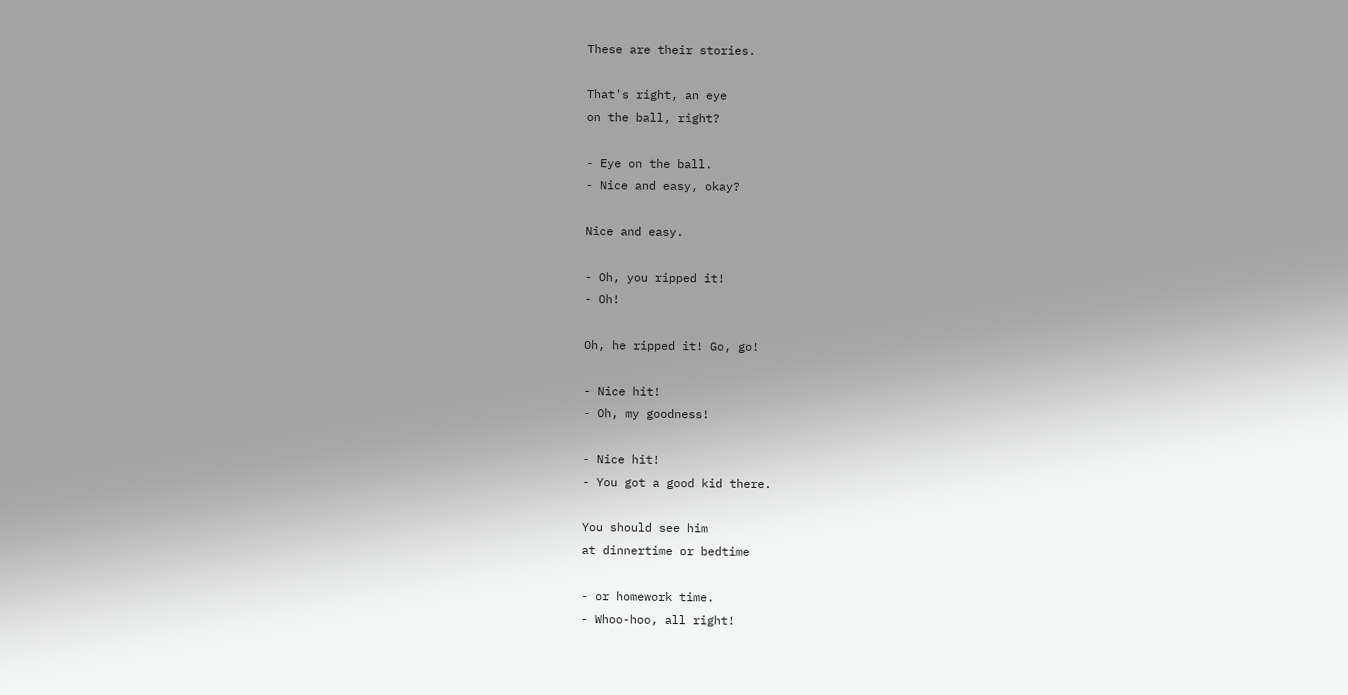These are their stories.

That's right, an eye
on the ball, right?

- Eye on the ball.
- Nice and easy, okay?

Nice and easy.

- Oh, you ripped it!
- Oh!

Oh, he ripped it! Go, go!

- Nice hit!
- Oh, my goodness!

- Nice hit!
- You got a good kid there.

You should see him
at dinnertime or bedtime

- or homework time.
- Whoo-hoo, all right!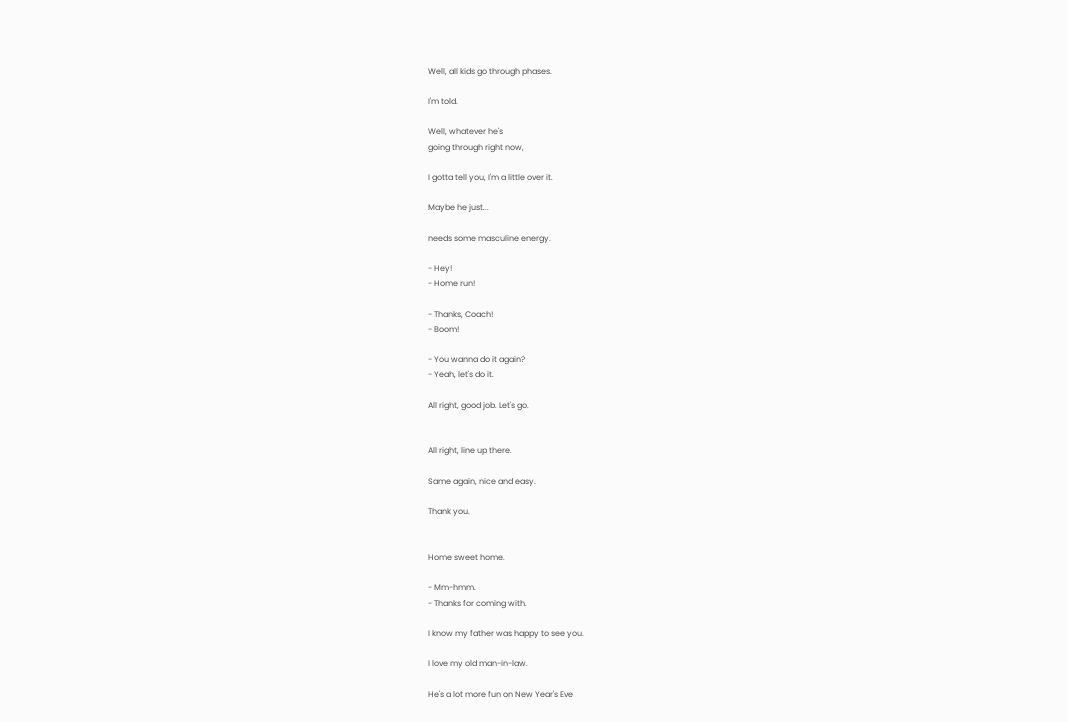Well, all kids go through phases.

I'm told.

Well, whatever he's
going through right now,

I gotta tell you, I'm a little over it.

Maybe he just...

needs some masculine energy.

- Hey!
- Home run!

- Thanks, Coach!
- Boom!

- You wanna do it again?
- Yeah, let's do it.

All right, good job. Let's go.


All right, line up there.

Same again, nice and easy.

Thank you.


Home sweet home.

- Mm-hmm.
- Thanks for coming with.

I know my father was happy to see you.

I love my old man-in-law.

He's a lot more fun on New Year's Eve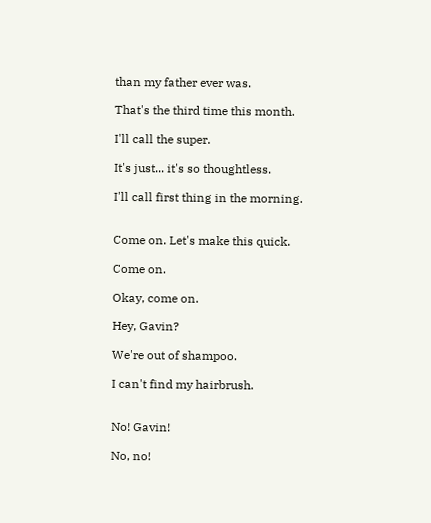than my father ever was.

That's the third time this month.

I'll call the super.

It's just... it's so thoughtless.

I'll call first thing in the morning.


Come on. Let's make this quick.

Come on.

Okay, come on.

Hey, Gavin?

We're out of shampoo.

I can't find my hairbrush.


No! Gavin!

No, no!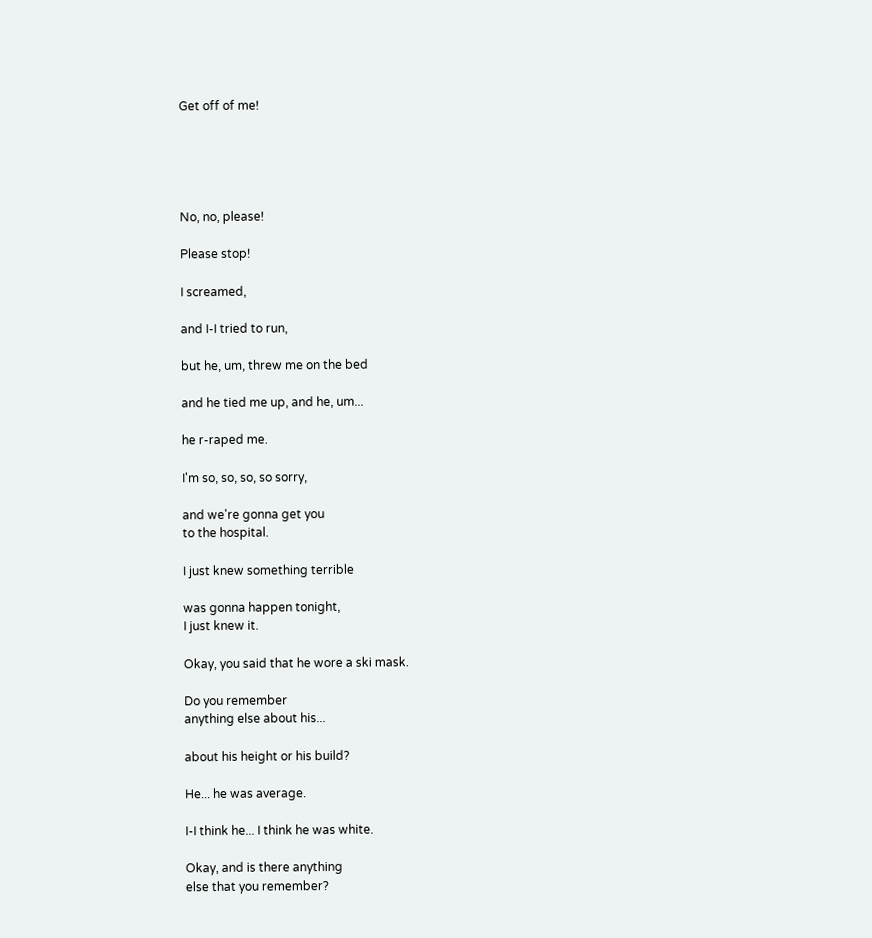Get off of me!





No, no, please!

Please stop!

I screamed,

and I-I tried to run,

but he, um, threw me on the bed

and he tied me up, and he, um...

he r-raped me.

I'm so, so, so, so sorry,

and we're gonna get you
to the hospital.

I just knew something terrible

was gonna happen tonight,
I just knew it.

Okay, you said that he wore a ski mask.

Do you remember
anything else about his...

about his height or his build?

He... he was average.

I-I think he... I think he was white.

Okay, and is there anything
else that you remember?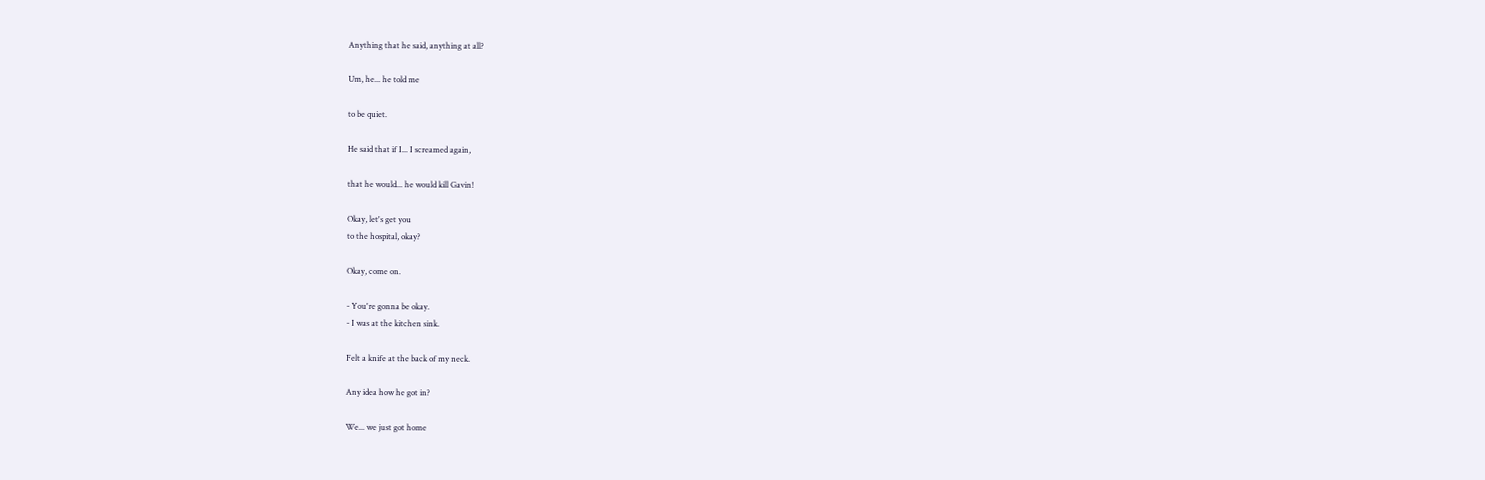Anything that he said, anything at all?

Um, he... he told me

to be quiet.

He said that if I... I screamed again,

that he would... he would kill Gavin!

Okay, let's get you
to the hospital, okay?

Okay, come on.

- You're gonna be okay.
- I was at the kitchen sink.

Felt a knife at the back of my neck.

Any idea how he got in?

We... we just got home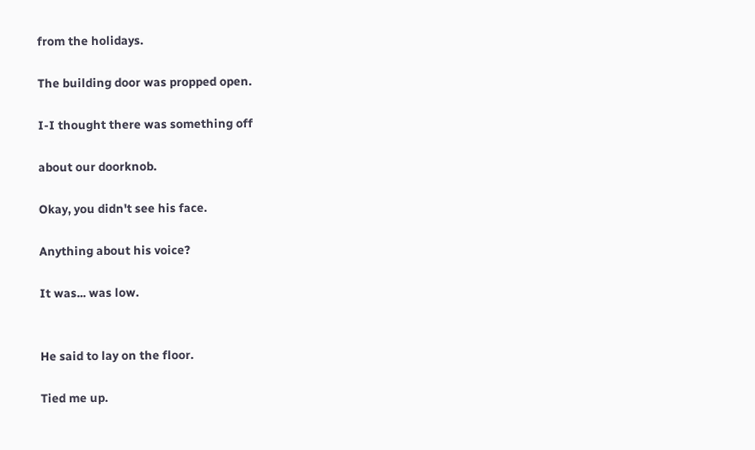from the holidays.

The building door was propped open.

I-I thought there was something off

about our doorknob.

Okay, you didn't see his face.

Anything about his voice?

It was... was low.


He said to lay on the floor.

Tied me up.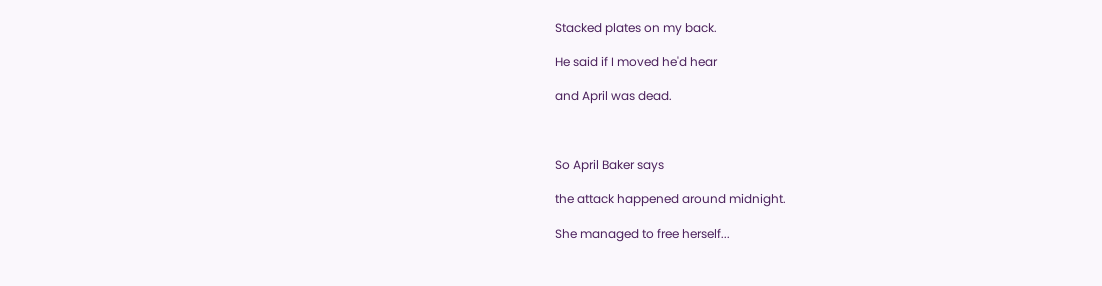Stacked plates on my back.

He said if I moved he'd hear

and April was dead.



So April Baker says

the attack happened around midnight.

She managed to free herself...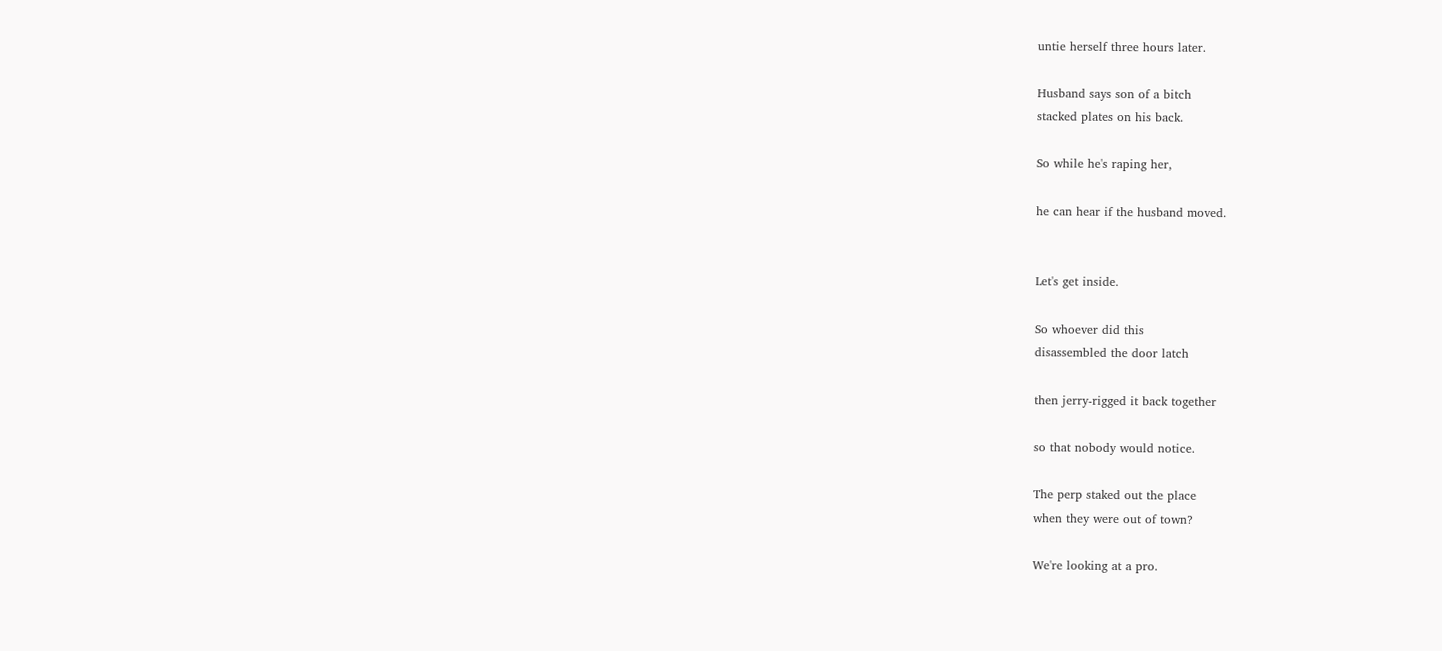untie herself three hours later.

Husband says son of a bitch
stacked plates on his back.

So while he's raping her,

he can hear if the husband moved.


Let's get inside.

So whoever did this
disassembled the door latch

then jerry-rigged it back together

so that nobody would notice.

The perp staked out the place
when they were out of town?

We're looking at a pro.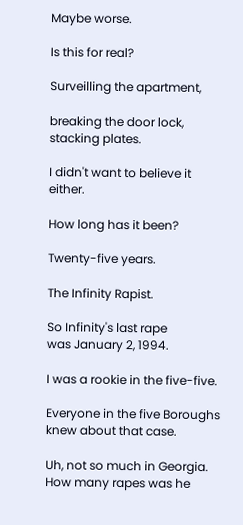Maybe worse.

Is this for real?

Surveilling the apartment,

breaking the door lock,
stacking plates.

I didn't want to believe it either.

How long has it been?

Twenty-five years.

The Infinity Rapist.

So Infinity's last rape
was January 2, 1994.

I was a rookie in the five-five.

Everyone in the five Boroughs
knew about that case.

Uh, not so much in Georgia.
How many rapes was he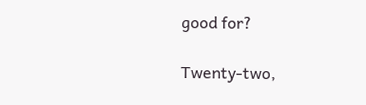good for?

Twenty-two,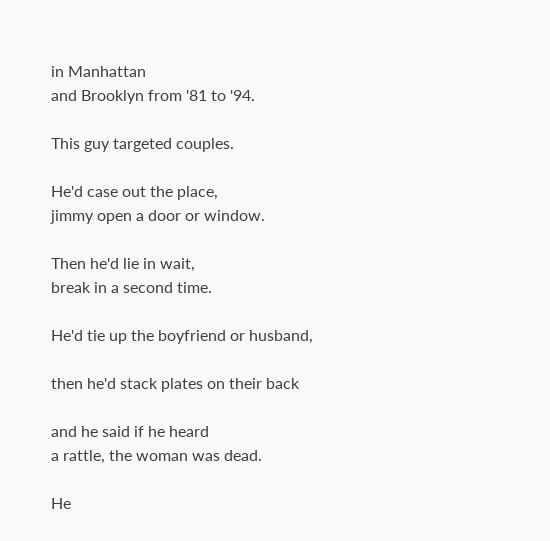in Manhattan
and Brooklyn from '81 to '94.

This guy targeted couples.

He'd case out the place,
jimmy open a door or window.

Then he'd lie in wait,
break in a second time.

He'd tie up the boyfriend or husband,

then he'd stack plates on their back

and he said if he heard
a rattle, the woman was dead.

He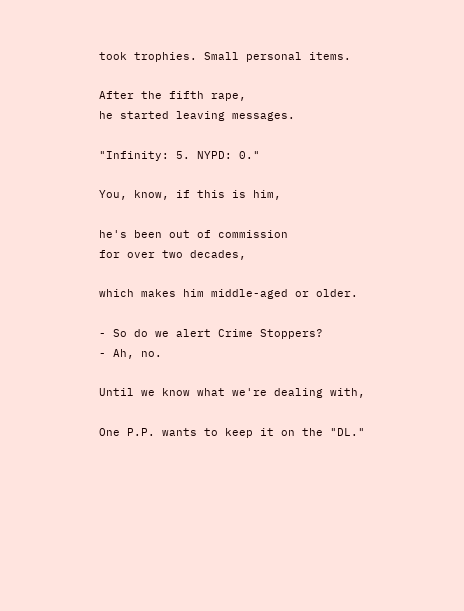took trophies. Small personal items.

After the fifth rape,
he started leaving messages.

"Infinity: 5. NYPD: 0."

You, know, if this is him,

he's been out of commission
for over two decades,

which makes him middle-aged or older.

- So do we alert Crime Stoppers?
- Ah, no.

Until we know what we're dealing with,

One P.P. wants to keep it on the "DL."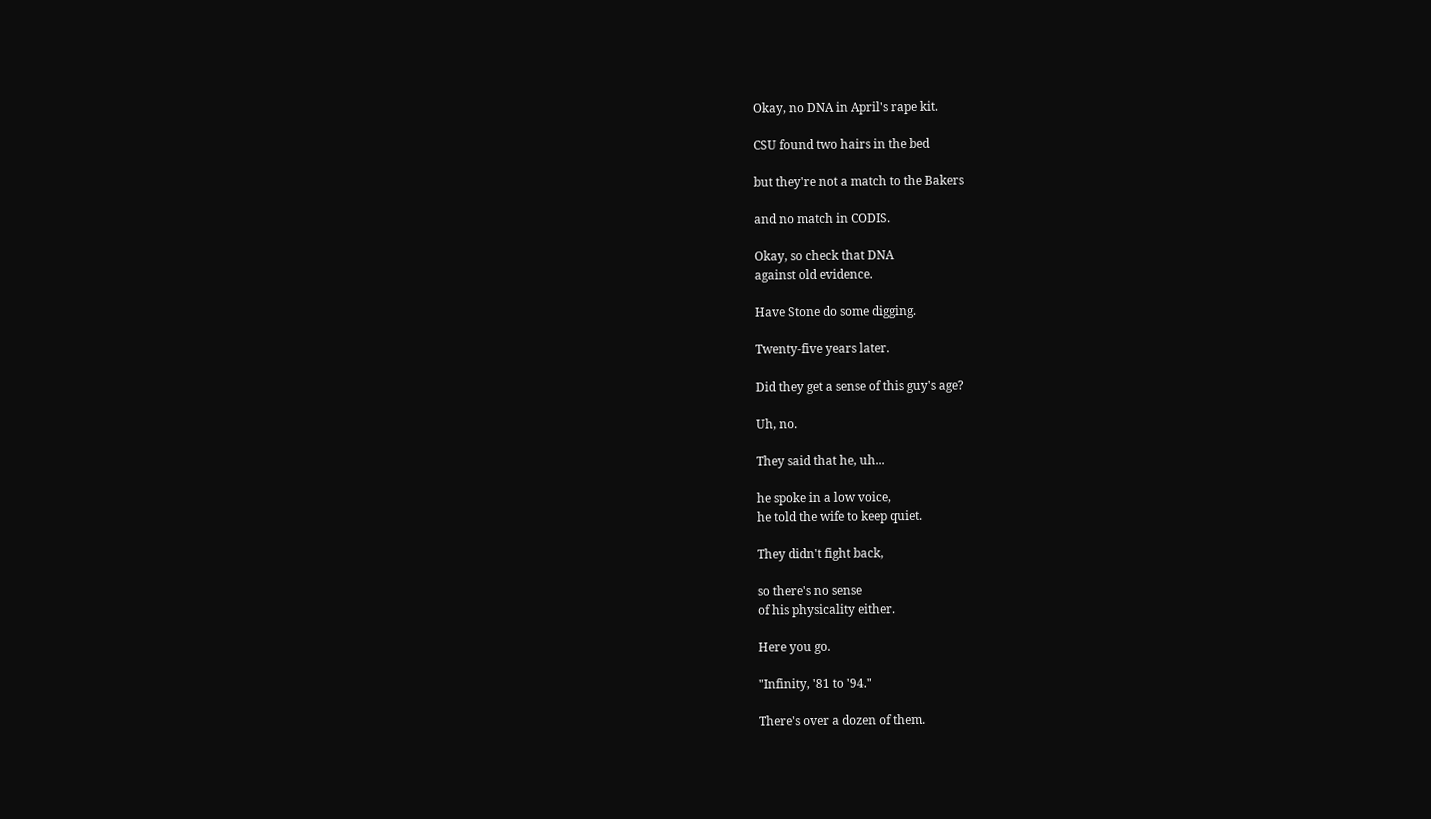Okay, no DNA in April's rape kit.

CSU found two hairs in the bed

but they're not a match to the Bakers

and no match in CODIS.

Okay, so check that DNA
against old evidence.

Have Stone do some digging.

Twenty-five years later.

Did they get a sense of this guy's age?

Uh, no.

They said that he, uh...

he spoke in a low voice,
he told the wife to keep quiet.

They didn't fight back,

so there's no sense
of his physicality either.

Here you go.

"Infinity, '81 to '94."

There's over a dozen of them.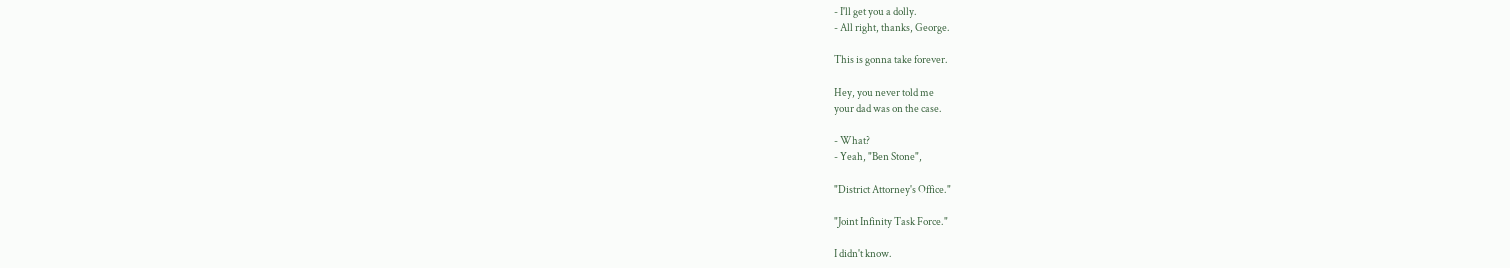- I'll get you a dolly.
- All right, thanks, George.

This is gonna take forever.

Hey, you never told me
your dad was on the case.

- What?
- Yeah, "Ben Stone",

"District Attorney's Office."

"Joint Infinity Task Force."

I didn't know.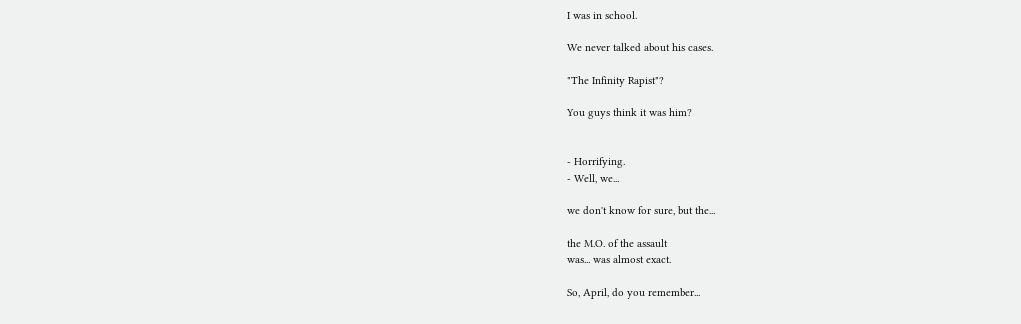I was in school.

We never talked about his cases.

"The Infinity Rapist"?

You guys think it was him?


- Horrifying.
- Well, we...

we don't know for sure, but the...

the M.O. of the assault
was... was almost exact.

So, April, do you remember...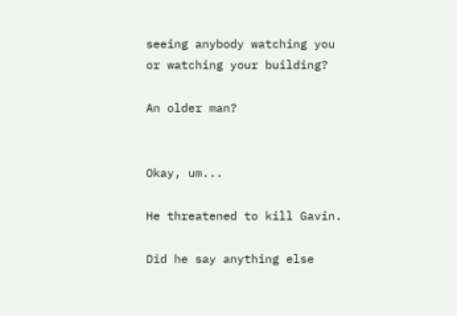seeing anybody watching you
or watching your building?

An older man?


Okay, um...

He threatened to kill Gavin.

Did he say anything else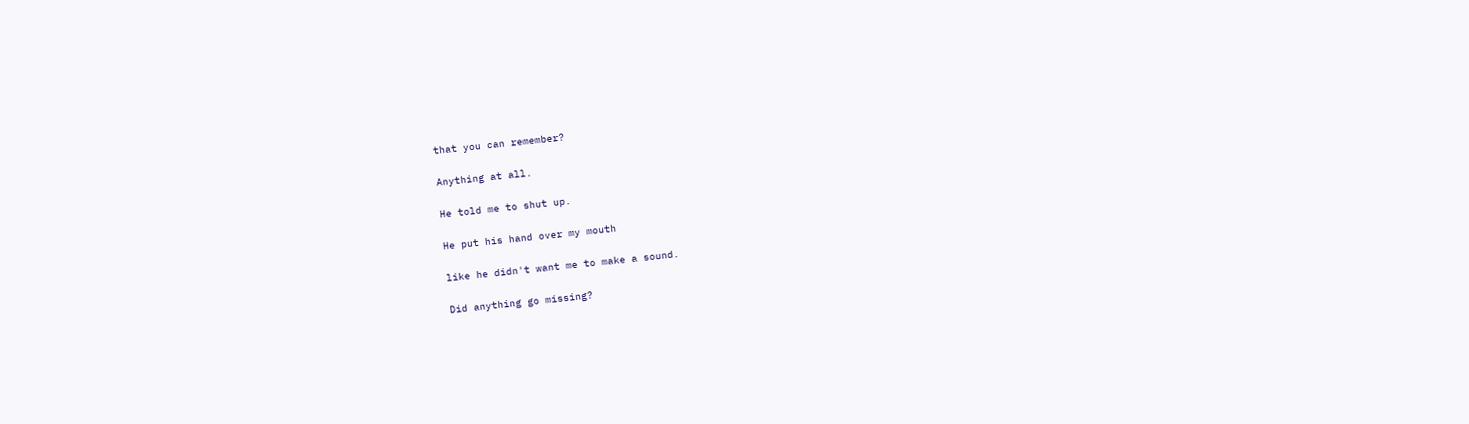that you can remember?

Anything at all.

He told me to shut up.

He put his hand over my mouth

like he didn't want me to make a sound.

Did anything go missing?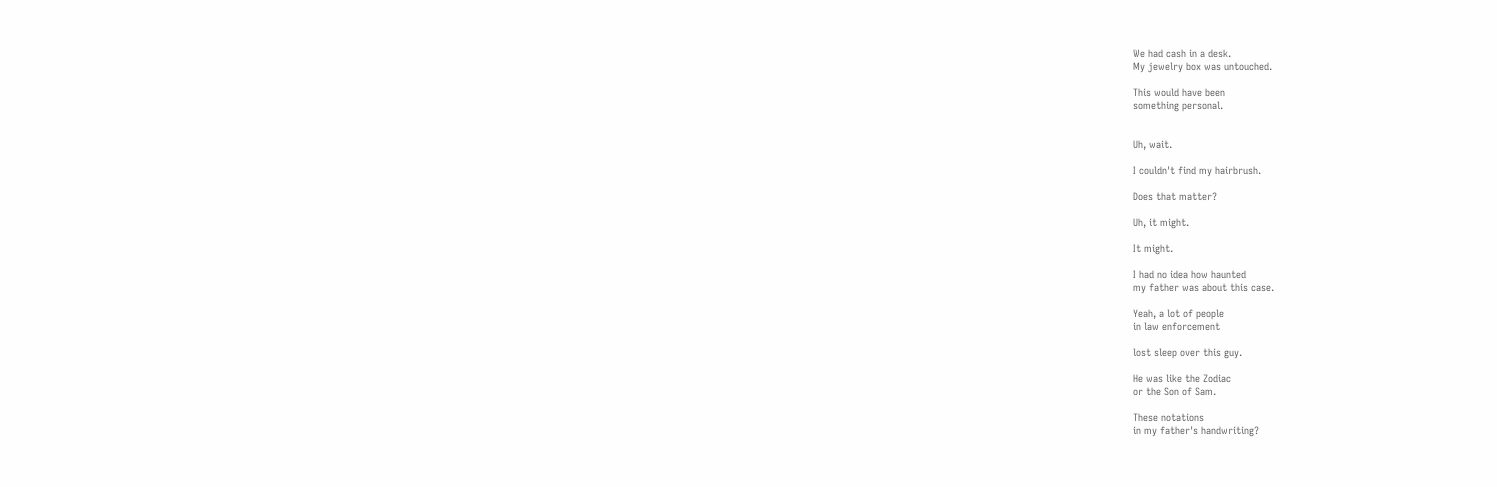We had cash in a desk.
My jewelry box was untouched.

This would have been
something personal.


Uh, wait.

I couldn't find my hairbrush.

Does that matter?

Uh, it might.

It might.

I had no idea how haunted
my father was about this case.

Yeah, a lot of people
in law enforcement

lost sleep over this guy.

He was like the Zodiac
or the Son of Sam.

These notations
in my father's handwriting?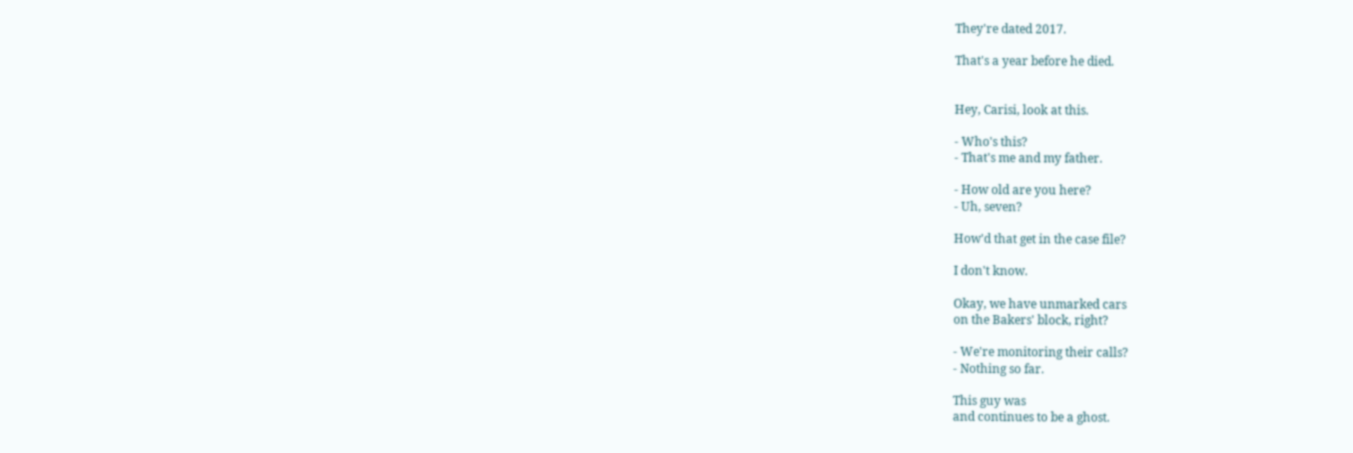They're dated 2017.

That's a year before he died.


Hey, Carisi, look at this.

- Who's this?
- That's me and my father.

- How old are you here?
- Uh, seven?

How'd that get in the case file?

I don't know.

Okay, we have unmarked cars
on the Bakers' block, right?

- We're monitoring their calls?
- Nothing so far.

This guy was
and continues to be a ghost.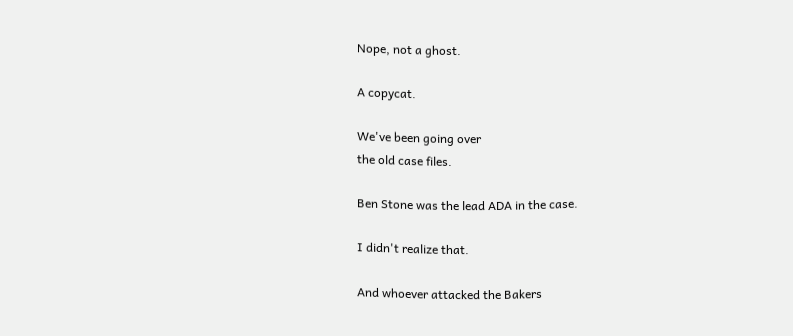Nope, not a ghost.

A copycat.

We've been going over
the old case files.

Ben Stone was the lead ADA in the case.

I didn't realize that.

And whoever attacked the Bakers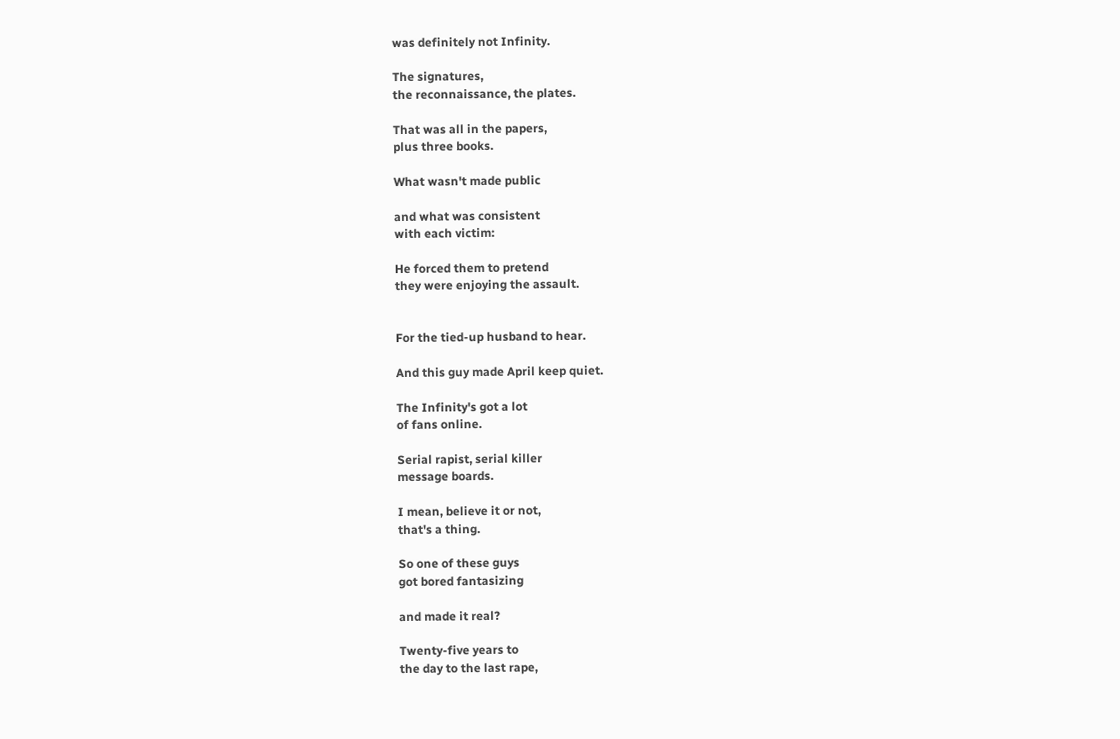was definitely not Infinity.

The signatures,
the reconnaissance, the plates.

That was all in the papers,
plus three books.

What wasn't made public

and what was consistent
with each victim:

He forced them to pretend
they were enjoying the assault.


For the tied-up husband to hear.

And this guy made April keep quiet.

The Infinity's got a lot
of fans online.

Serial rapist, serial killer
message boards.

I mean, believe it or not,
that's a thing.

So one of these guys
got bored fantasizing

and made it real?

Twenty-five years to
the day to the last rape,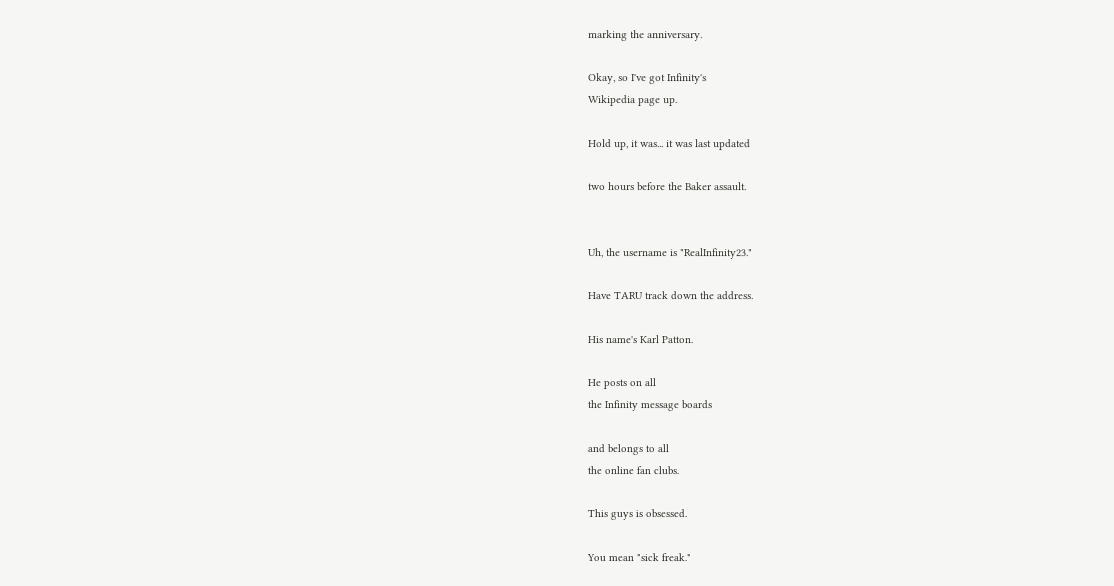marking the anniversary.

Okay, so I've got Infinity's
Wikipedia page up.

Hold up, it was... it was last updated

two hours before the Baker assault.


Uh, the username is "RealInfinity23."

Have TARU track down the address.

His name's Karl Patton.

He posts on all
the Infinity message boards

and belongs to all
the online fan clubs.

This guys is obsessed.

You mean "sick freak."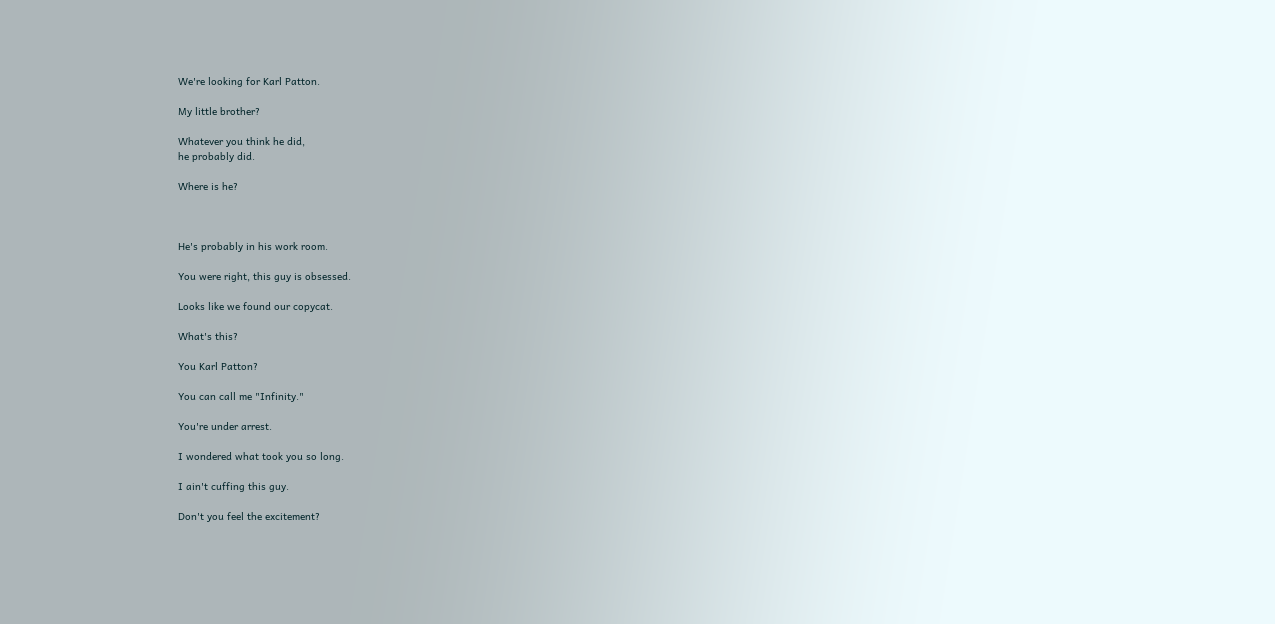We're looking for Karl Patton.

My little brother?

Whatever you think he did,
he probably did.

Where is he?



He's probably in his work room.

You were right, this guy is obsessed.

Looks like we found our copycat.

What's this?

You Karl Patton?

You can call me "Infinity."

You're under arrest.

I wondered what took you so long.

I ain't cuffing this guy.

Don't you feel the excitement?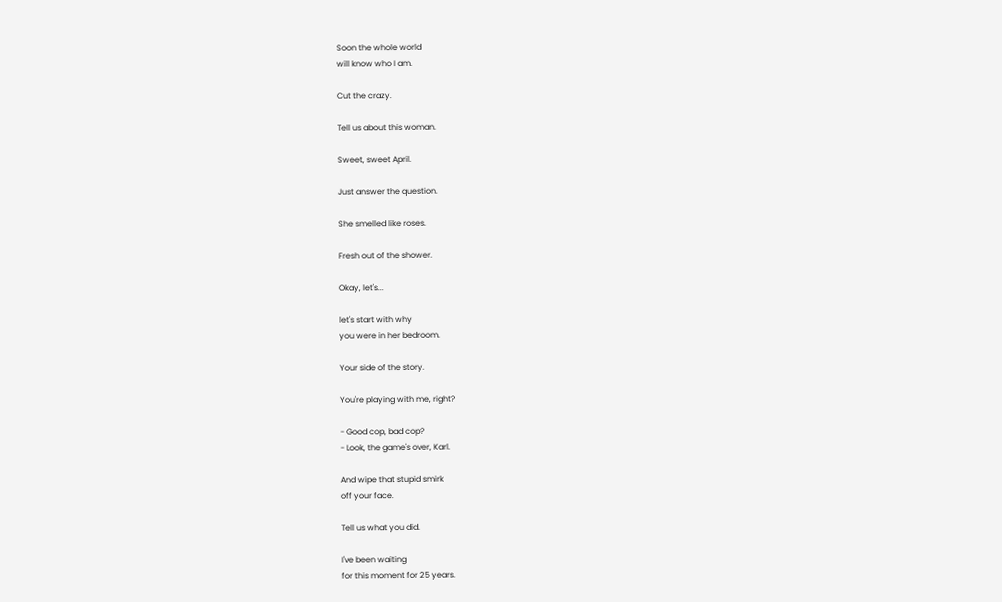Soon the whole world
will know who I am.

Cut the crazy.

Tell us about this woman.

Sweet, sweet April.

Just answer the question.

She smelled like roses.

Fresh out of the shower.

Okay, let's...

let's start with why
you were in her bedroom.

Your side of the story.

You're playing with me, right?

- Good cop, bad cop?
- Look, the game's over, Karl.

And wipe that stupid smirk
off your face.

Tell us what you did.

I've been waiting
for this moment for 25 years.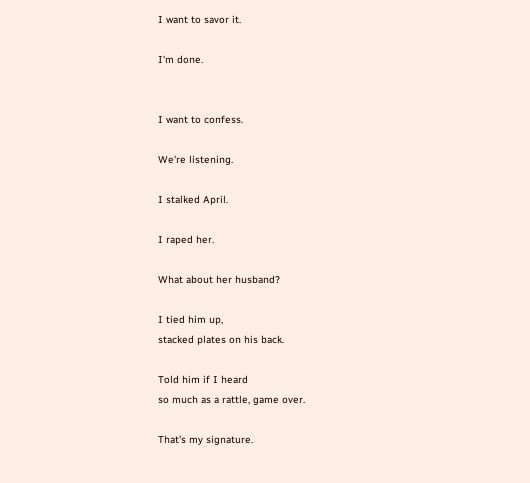I want to savor it.

I'm done.


I want to confess.

We're listening.

I stalked April.

I raped her.

What about her husband?

I tied him up,
stacked plates on his back.

Told him if I heard
so much as a rattle, game over.

That's my signature.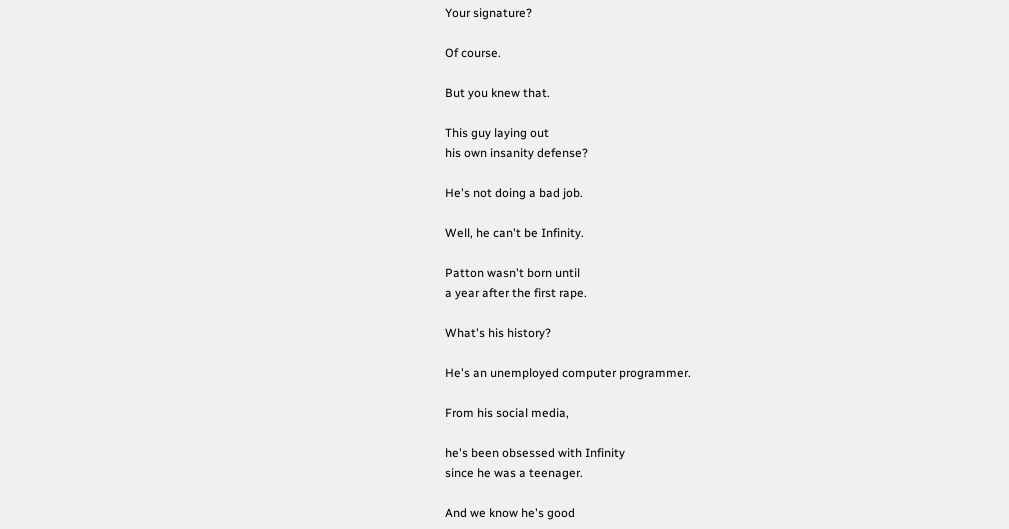Your signature?

Of course.

But you knew that.

This guy laying out
his own insanity defense?

He's not doing a bad job.

Well, he can't be Infinity.

Patton wasn't born until
a year after the first rape.

What's his history?

He's an unemployed computer programmer.

From his social media,

he's been obsessed with Infinity
since he was a teenager.

And we know he's good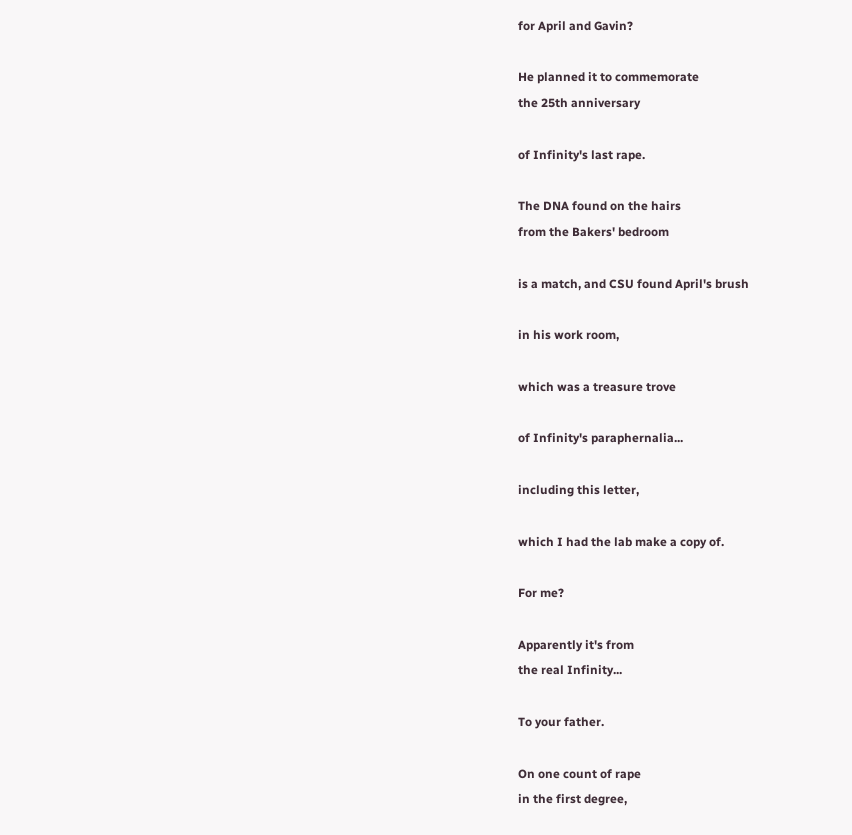for April and Gavin?

He planned it to commemorate
the 25th anniversary

of Infinity's last rape.

The DNA found on the hairs
from the Bakers' bedroom

is a match, and CSU found April's brush

in his work room,

which was a treasure trove

of Infinity's paraphernalia...

including this letter,

which I had the lab make a copy of.

For me?

Apparently it's from
the real Infinity...

To your father.

On one count of rape
in the first degree,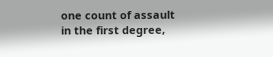one count of assault
in the first degree,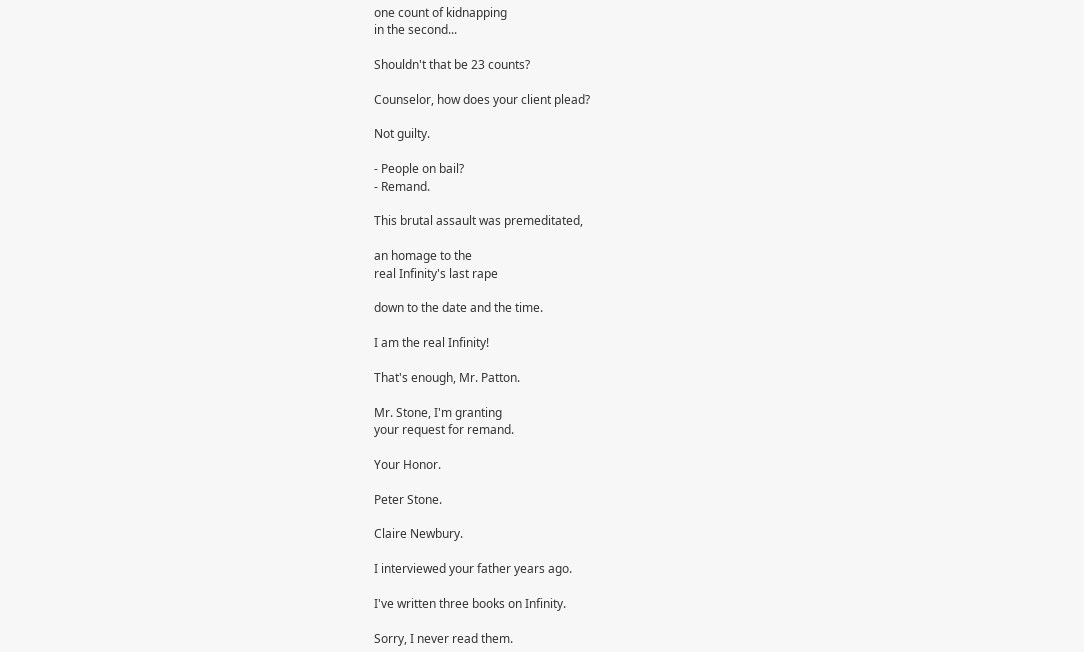one count of kidnapping
in the second...

Shouldn't that be 23 counts?

Counselor, how does your client plead?

Not guilty.

- People on bail?
- Remand.

This brutal assault was premeditated,

an homage to the
real Infinity's last rape

down to the date and the time.

I am the real Infinity!

That's enough, Mr. Patton.

Mr. Stone, I'm granting
your request for remand.

Your Honor.

Peter Stone.

Claire Newbury.

I interviewed your father years ago.

I've written three books on Infinity.

Sorry, I never read them.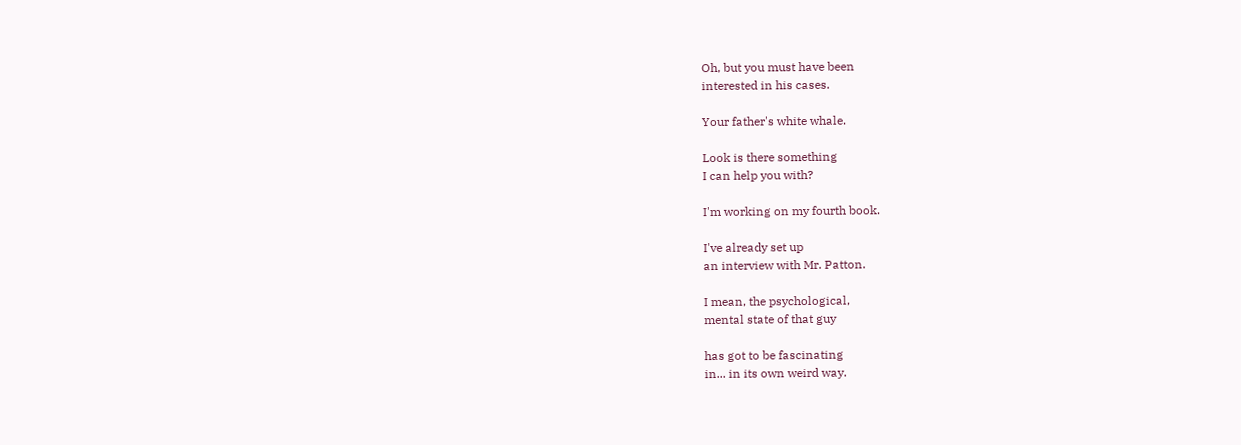Oh, but you must have been
interested in his cases.

Your father's white whale.

Look is there something
I can help you with?

I'm working on my fourth book.

I've already set up
an interview with Mr. Patton.

I mean, the psychological,
mental state of that guy

has got to be fascinating
in... in its own weird way.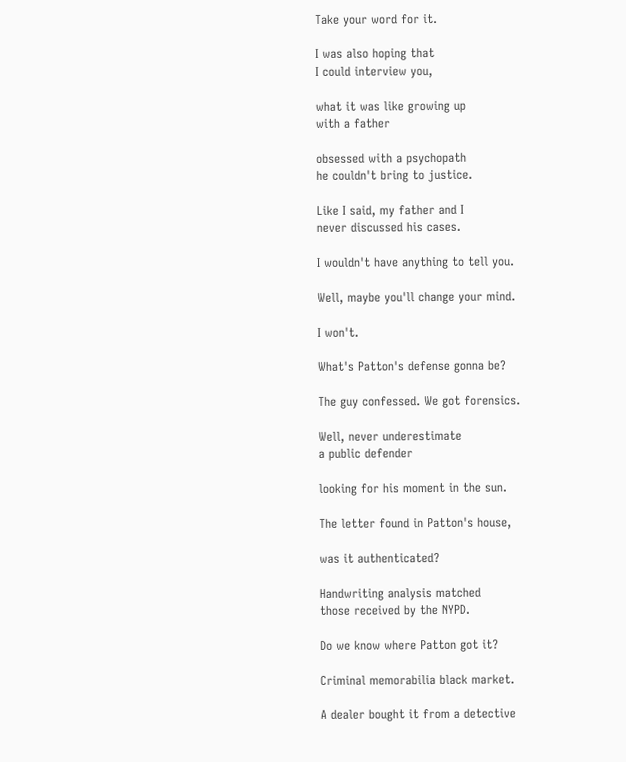Take your word for it.

I was also hoping that
I could interview you,

what it was like growing up
with a father

obsessed with a psychopath
he couldn't bring to justice.

Like I said, my father and I
never discussed his cases.

I wouldn't have anything to tell you.

Well, maybe you'll change your mind.

I won't.

What's Patton's defense gonna be?

The guy confessed. We got forensics.

Well, never underestimate
a public defender

looking for his moment in the sun.

The letter found in Patton's house,

was it authenticated?

Handwriting analysis matched
those received by the NYPD.

Do we know where Patton got it?

Criminal memorabilia black market.

A dealer bought it from a detective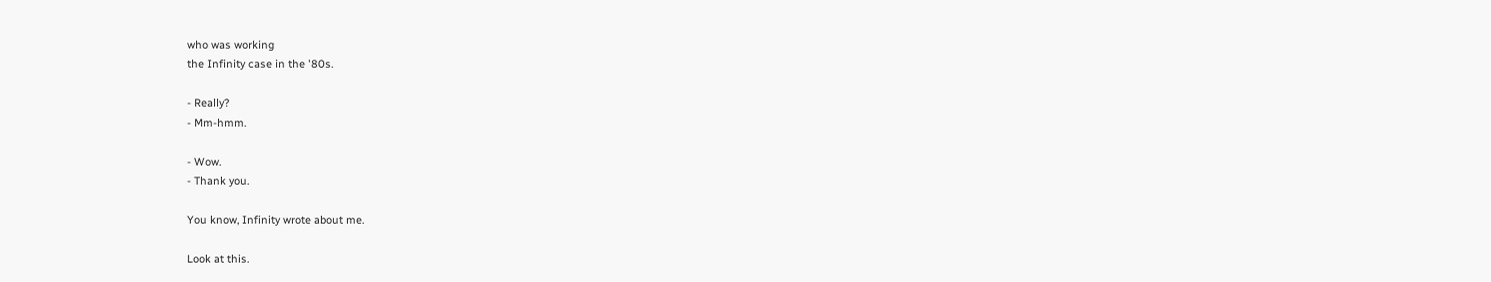who was working
the Infinity case in the '80s.

- Really?
- Mm-hmm.

- Wow.
- Thank you.

You know, Infinity wrote about me.

Look at this.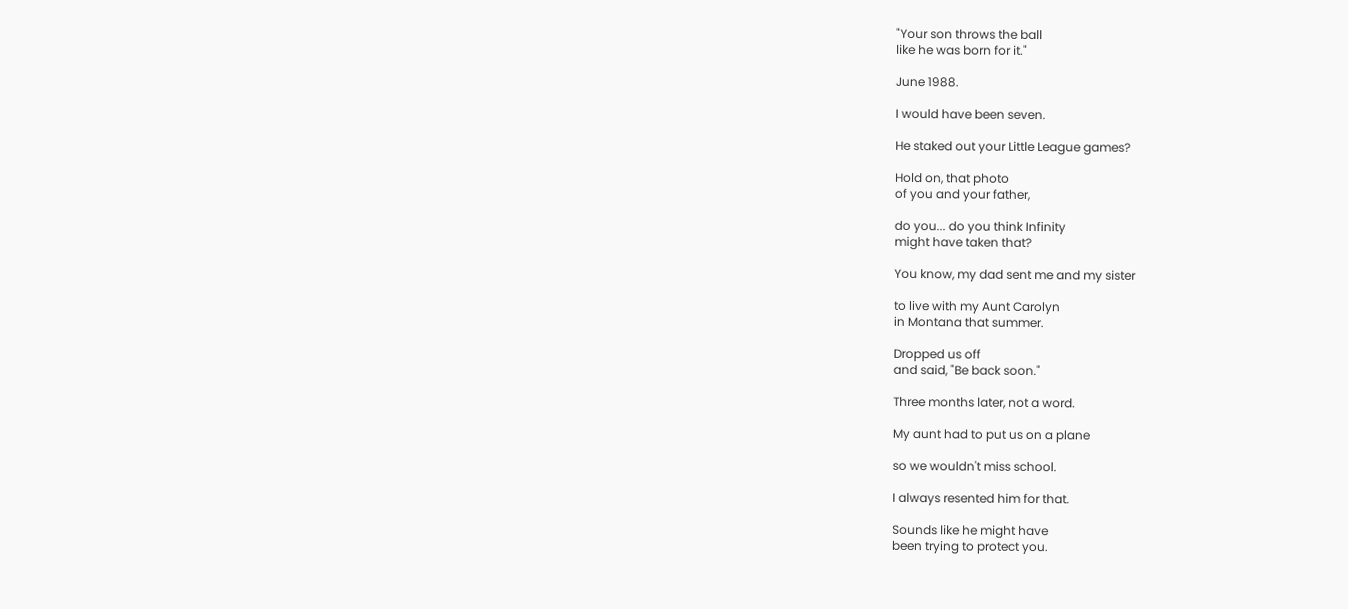"Your son throws the ball
like he was born for it."

June 1988.

I would have been seven.

He staked out your Little League games?

Hold on, that photo
of you and your father,

do you... do you think Infinity
might have taken that?

You know, my dad sent me and my sister

to live with my Aunt Carolyn
in Montana that summer.

Dropped us off
and said, "Be back soon."

Three months later, not a word.

My aunt had to put us on a plane

so we wouldn't miss school.

I always resented him for that.

Sounds like he might have
been trying to protect you.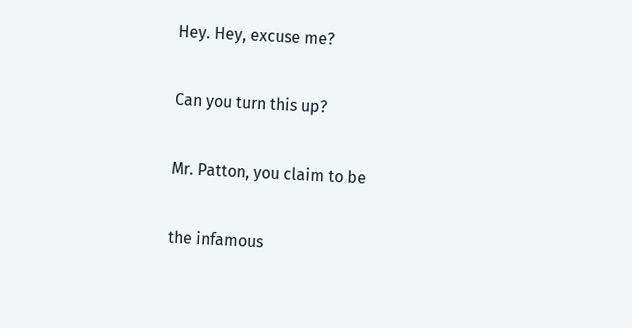Hey. Hey, excuse me?

Can you turn this up?

Mr. Patton, you claim to be

the infamous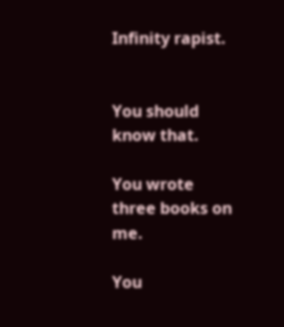Infinity rapist.


You should know that.

You wrote three books on me.

You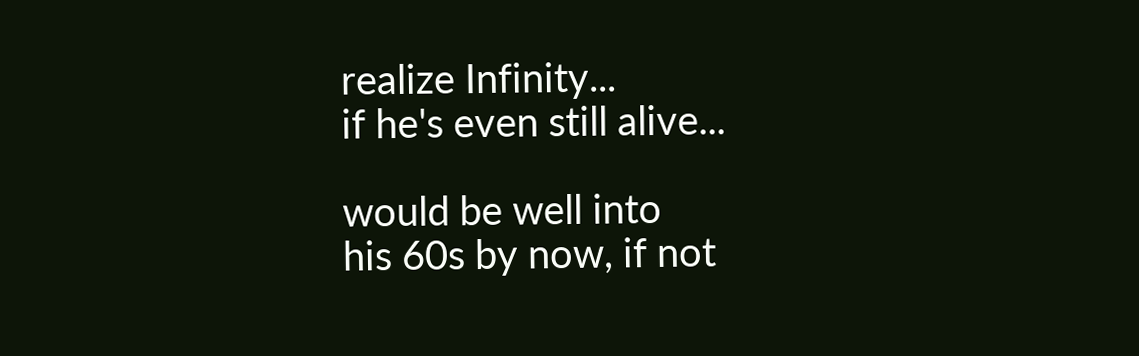realize Infinity...
if he's even still alive...

would be well into
his 60s by now, if not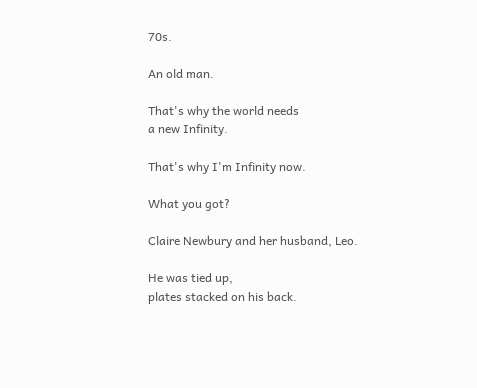70s.

An old man.

That's why the world needs
a new Infinity.

That's why I'm Infinity now.

What you got?

Claire Newbury and her husband, Leo.

He was tied up,
plates stacked on his back.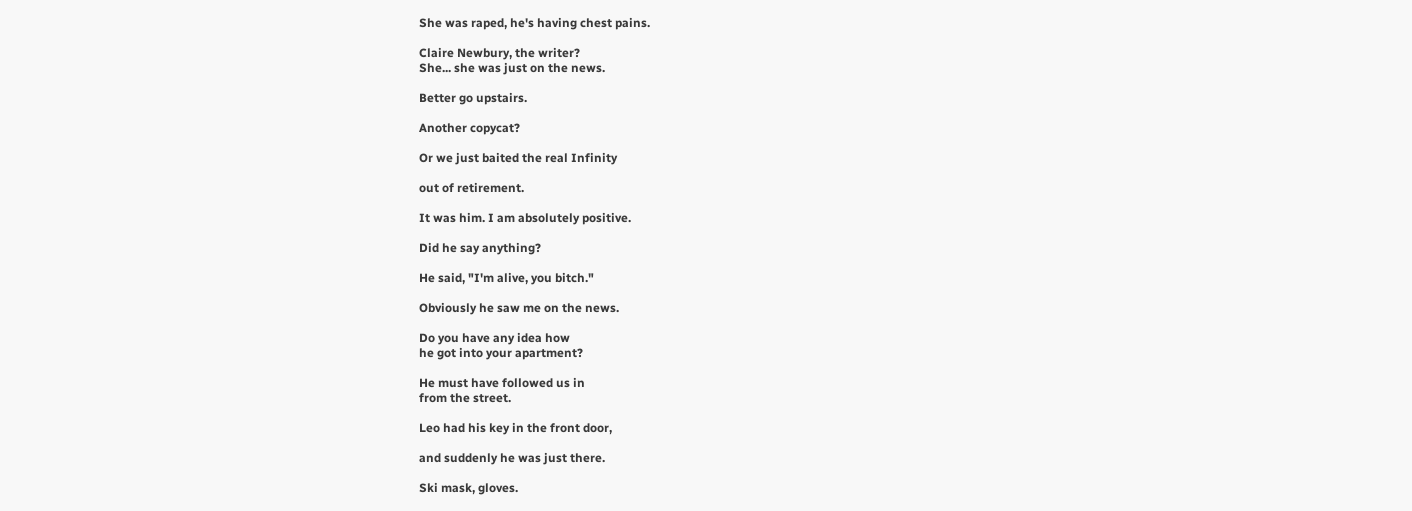She was raped, he's having chest pains.

Claire Newbury, the writer?
She... she was just on the news.

Better go upstairs.

Another copycat?

Or we just baited the real Infinity

out of retirement.

It was him. I am absolutely positive.

Did he say anything?

He said, "I'm alive, you bitch."

Obviously he saw me on the news.

Do you have any idea how
he got into your apartment?

He must have followed us in
from the street.

Leo had his key in the front door,

and suddenly he was just there.

Ski mask, gloves.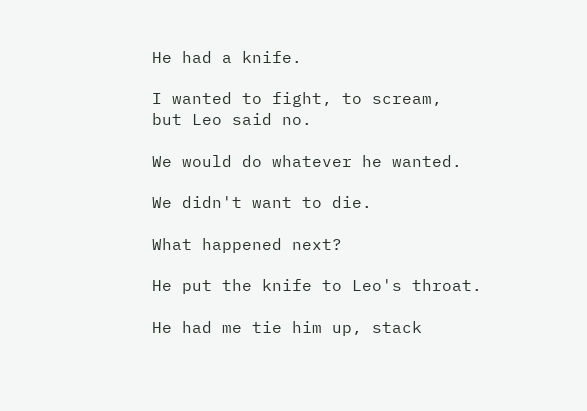He had a knife.

I wanted to fight, to scream,
but Leo said no.

We would do whatever he wanted.

We didn't want to die.

What happened next?

He put the knife to Leo's throat.

He had me tie him up, stack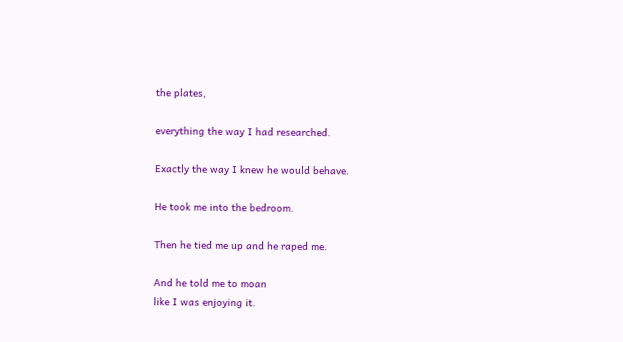the plates,

everything the way I had researched.

Exactly the way I knew he would behave.

He took me into the bedroom.

Then he tied me up and he raped me.

And he told me to moan
like I was enjoying it.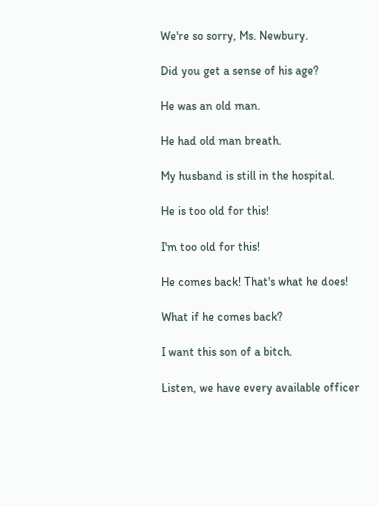We're so sorry, Ms. Newbury.

Did you get a sense of his age?

He was an old man.

He had old man breath.

My husband is still in the hospital.

He is too old for this!

I'm too old for this!

He comes back! That's what he does!

What if he comes back?

I want this son of a bitch.

Listen, we have every available officer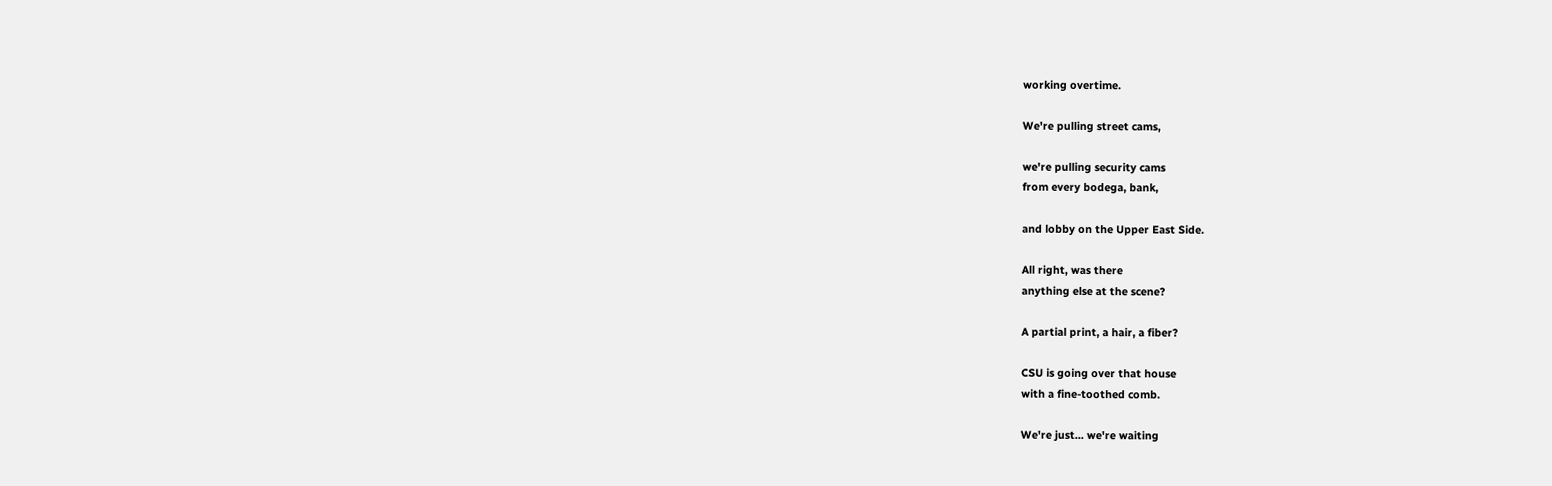working overtime.

We're pulling street cams,

we're pulling security cams
from every bodega, bank,

and lobby on the Upper East Side.

All right, was there
anything else at the scene?

A partial print, a hair, a fiber?

CSU is going over that house
with a fine-toothed comb.

We're just... we're waiting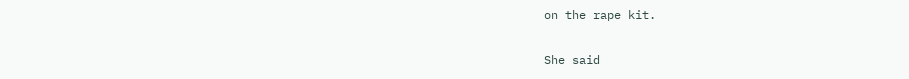on the rape kit.

She said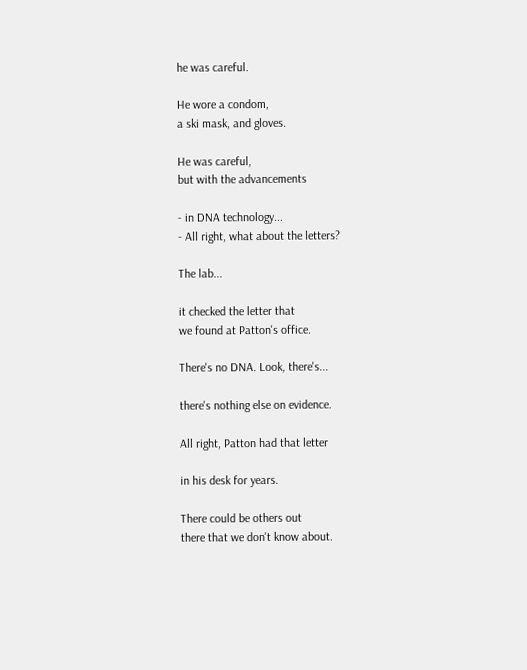he was careful.

He wore a condom,
a ski mask, and gloves.

He was careful,
but with the advancements

- in DNA technology...
- All right, what about the letters?

The lab...

it checked the letter that
we found at Patton's office.

There's no DNA. Look, there's...

there's nothing else on evidence.

All right, Patton had that letter

in his desk for years.

There could be others out
there that we don't know about.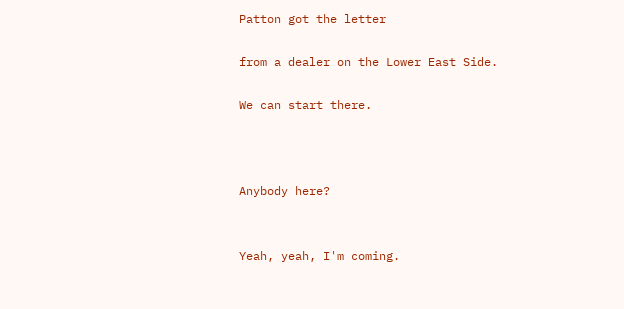Patton got the letter

from a dealer on the Lower East Side.

We can start there.



Anybody here?


Yeah, yeah, I'm coming.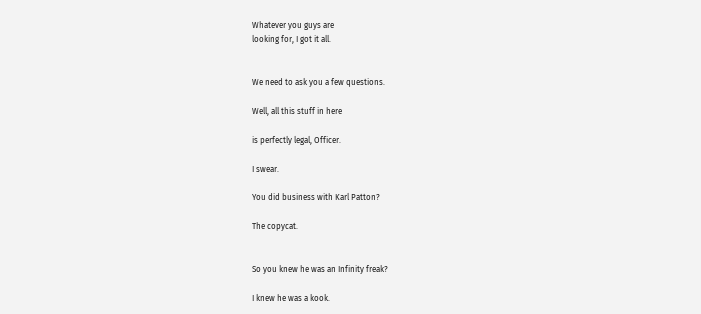Whatever you guys are
looking for, I got it all.


We need to ask you a few questions.

Well, all this stuff in here

is perfectly legal, Officer.

I swear.

You did business with Karl Patton?

The copycat.


So you knew he was an Infinity freak?

I knew he was a kook.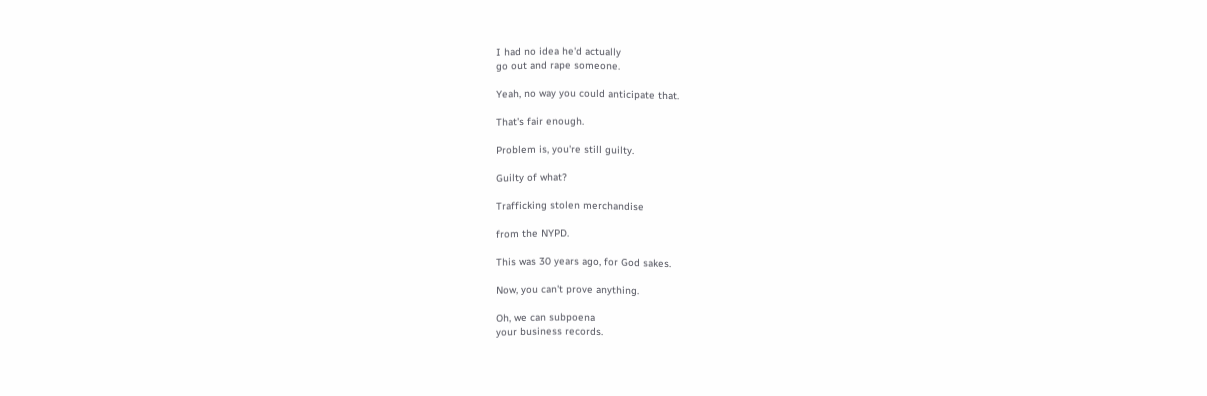I had no idea he'd actually
go out and rape someone.

Yeah, no way you could anticipate that.

That's fair enough.

Problem is, you're still guilty.

Guilty of what?

Trafficking stolen merchandise

from the NYPD.

This was 30 years ago, for God sakes.

Now, you can't prove anything.

Oh, we can subpoena
your business records.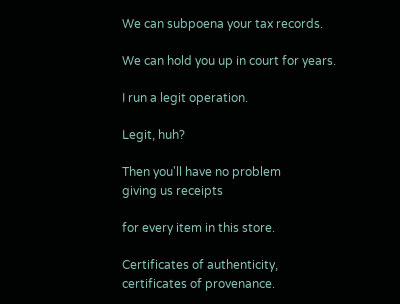We can subpoena your tax records.

We can hold you up in court for years.

I run a legit operation.

Legit, huh?

Then you'll have no problem
giving us receipts

for every item in this store.

Certificates of authenticity,
certificates of provenance.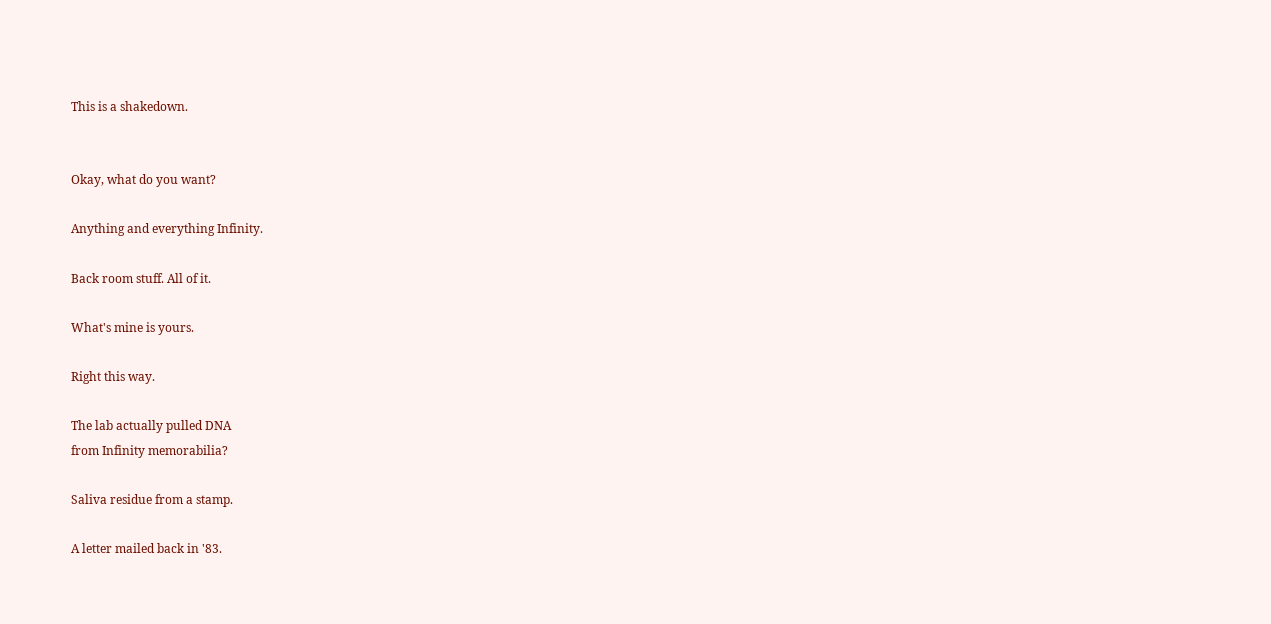This is a shakedown.


Okay, what do you want?

Anything and everything Infinity.

Back room stuff. All of it.

What's mine is yours.

Right this way.

The lab actually pulled DNA
from Infinity memorabilia?

Saliva residue from a stamp.

A letter mailed back in '83.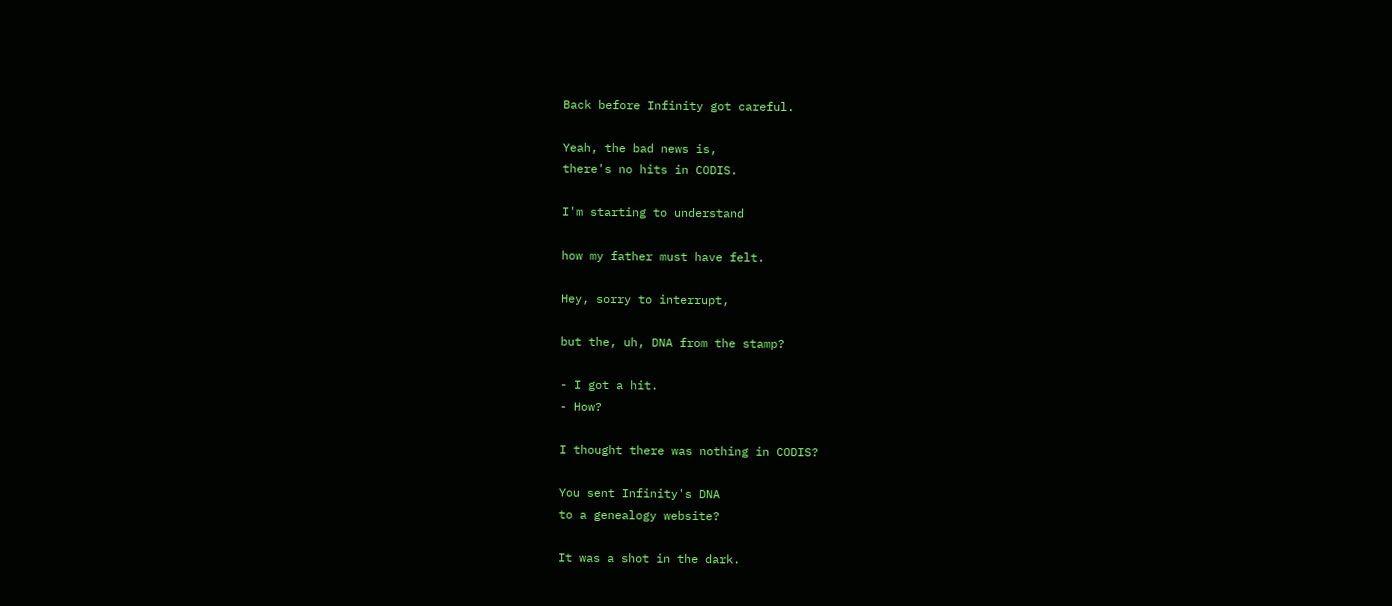Back before Infinity got careful.

Yeah, the bad news is,
there's no hits in CODIS.

I'm starting to understand

how my father must have felt.

Hey, sorry to interrupt,

but the, uh, DNA from the stamp?

- I got a hit.
- How?

I thought there was nothing in CODIS?

You sent Infinity's DNA
to a genealogy website?

It was a shot in the dark.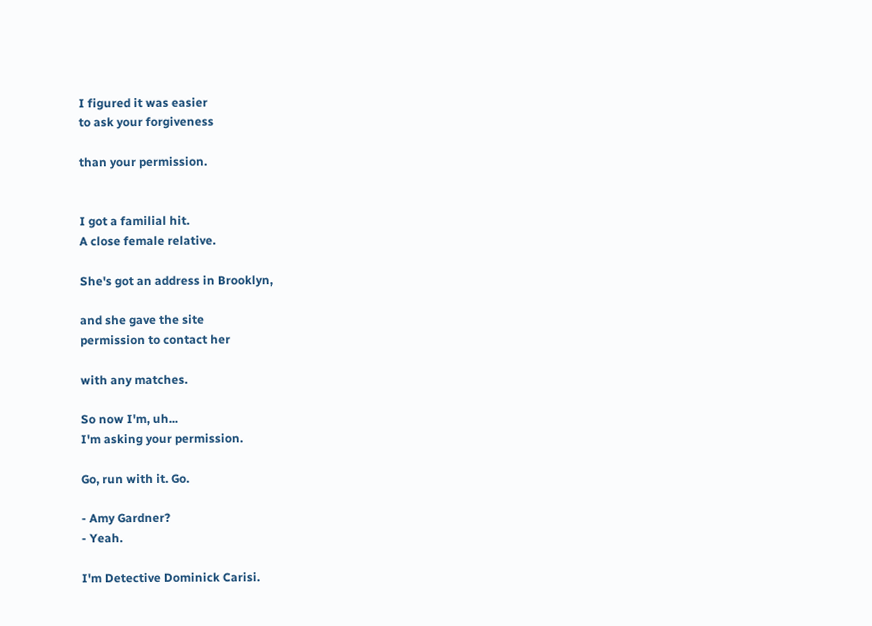I figured it was easier
to ask your forgiveness

than your permission.


I got a familial hit.
A close female relative.

She's got an address in Brooklyn,

and she gave the site
permission to contact her

with any matches.

So now I'm, uh...
I'm asking your permission.

Go, run with it. Go.

- Amy Gardner?
- Yeah.

I'm Detective Dominick Carisi.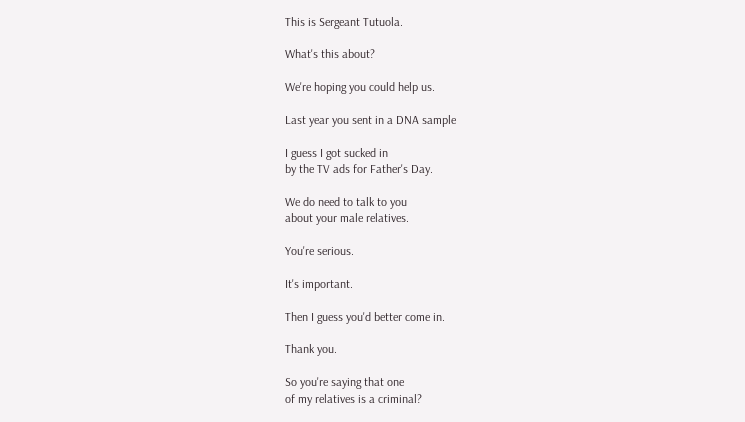This is Sergeant Tutuola.

What's this about?

We're hoping you could help us.

Last year you sent in a DNA sample

I guess I got sucked in
by the TV ads for Father's Day.

We do need to talk to you
about your male relatives.

You're serious.

It's important.

Then I guess you'd better come in.

Thank you.

So you're saying that one
of my relatives is a criminal?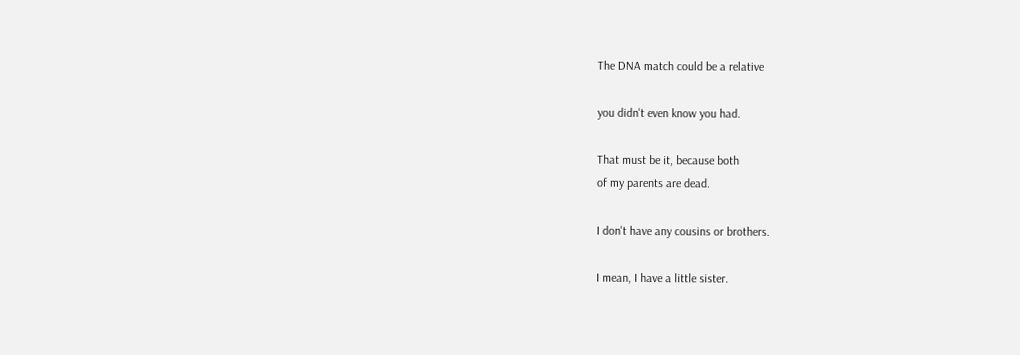The DNA match could be a relative

you didn't even know you had.

That must be it, because both
of my parents are dead.

I don't have any cousins or brothers.

I mean, I have a little sister.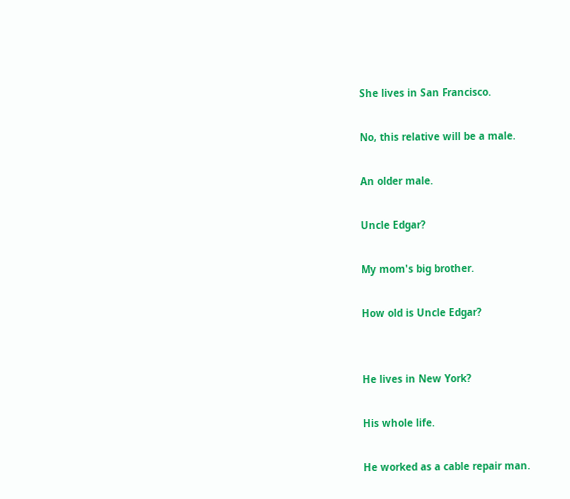She lives in San Francisco.

No, this relative will be a male.

An older male.

Uncle Edgar?

My mom's big brother.

How old is Uncle Edgar?


He lives in New York?

His whole life.

He worked as a cable repair man.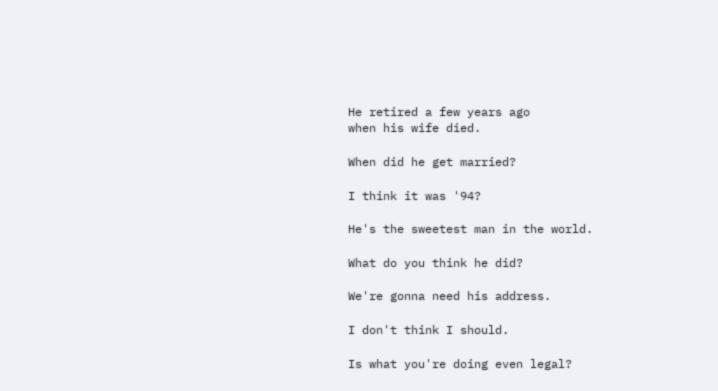He retired a few years ago
when his wife died.

When did he get married?

I think it was '94?

He's the sweetest man in the world.

What do you think he did?

We're gonna need his address.

I don't think I should.

Is what you're doing even legal?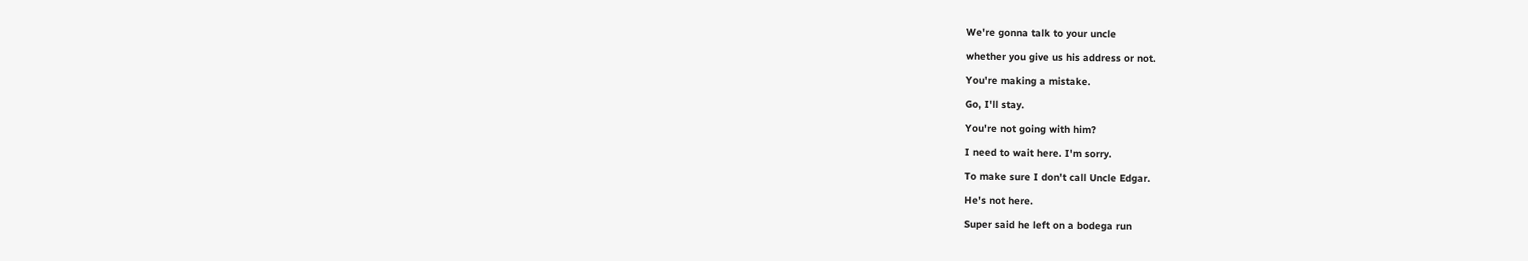We're gonna talk to your uncle

whether you give us his address or not.

You're making a mistake.

Go, I'll stay.

You're not going with him?

I need to wait here. I'm sorry.

To make sure I don't call Uncle Edgar.

He's not here.

Super said he left on a bodega run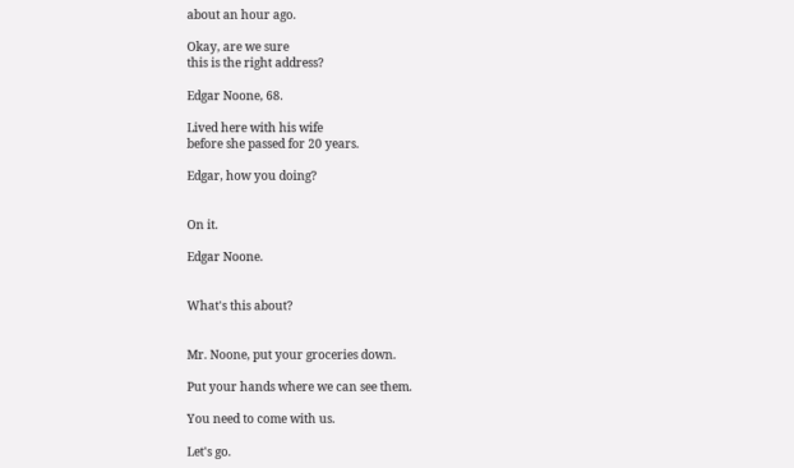about an hour ago.

Okay, are we sure
this is the right address?

Edgar Noone, 68.

Lived here with his wife
before she passed for 20 years.

Edgar, how you doing?


On it.

Edgar Noone.


What's this about?


Mr. Noone, put your groceries down.

Put your hands where we can see them.

You need to come with us.

Let's go.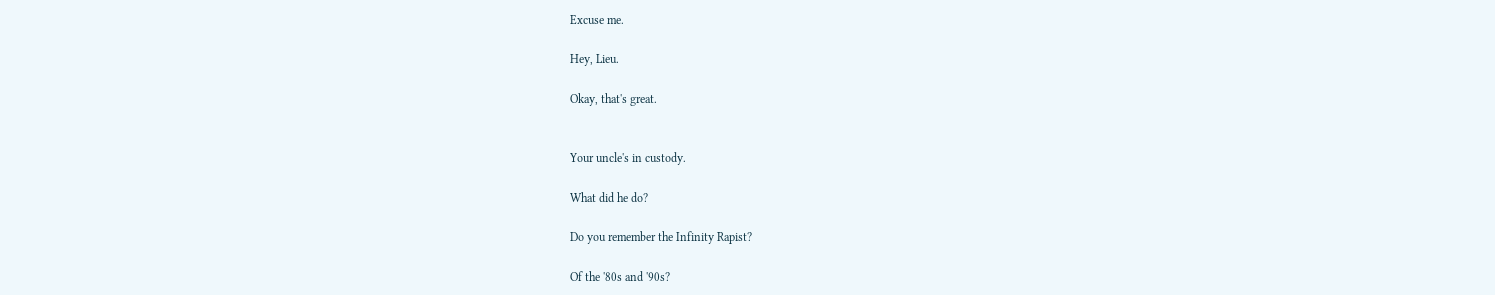Excuse me.

Hey, Lieu.

Okay, that's great.


Your uncle's in custody.

What did he do?

Do you remember the Infinity Rapist?

Of the '80s and '90s?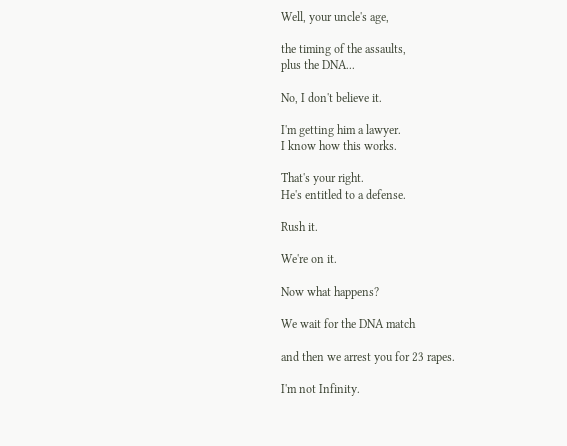Well, your uncle's age,

the timing of the assaults,
plus the DNA...

No, I don't believe it.

I'm getting him a lawyer.
I know how this works.

That's your right.
He's entitled to a defense.

Rush it.

We're on it.

Now what happens?

We wait for the DNA match

and then we arrest you for 23 rapes.

I'm not Infinity.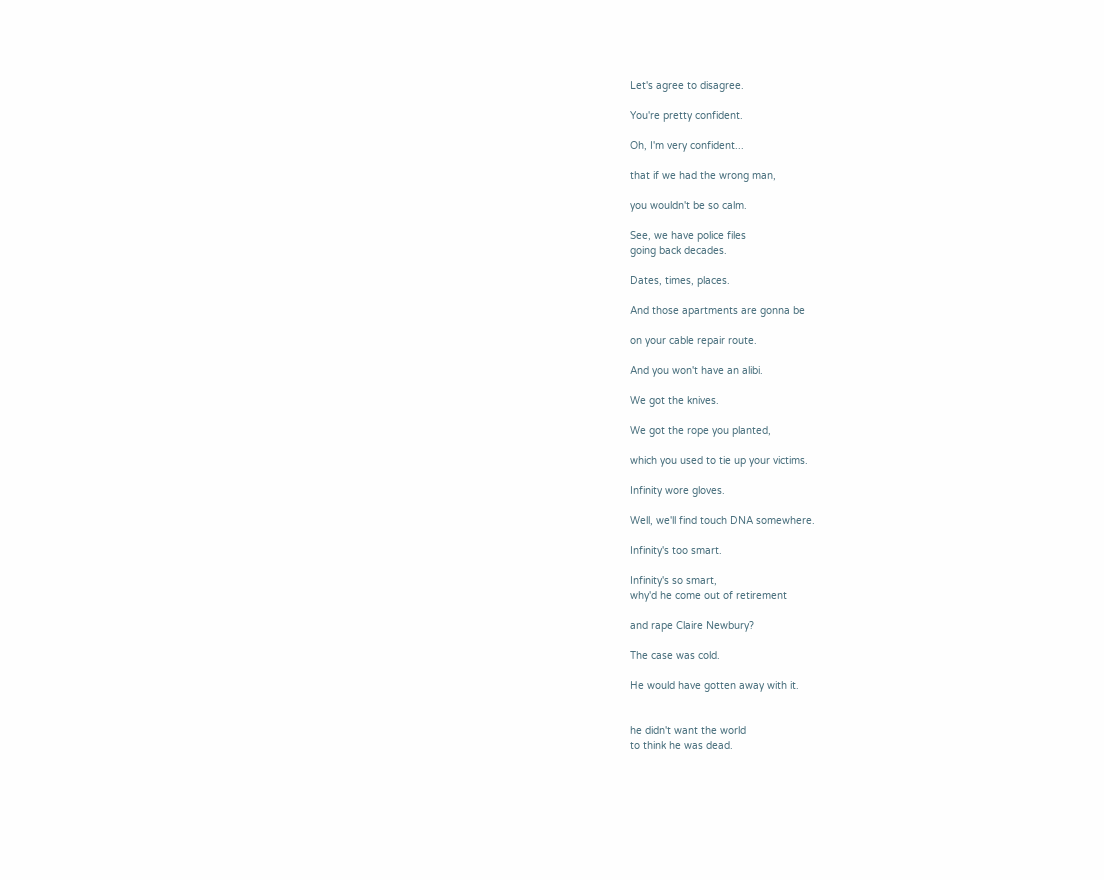Let's agree to disagree.

You're pretty confident.

Oh, I'm very confident...

that if we had the wrong man,

you wouldn't be so calm.

See, we have police files
going back decades.

Dates, times, places.

And those apartments are gonna be

on your cable repair route.

And you won't have an alibi.

We got the knives.

We got the rope you planted,

which you used to tie up your victims.

Infinity wore gloves.

Well, we'll find touch DNA somewhere.

Infinity's too smart.

Infinity's so smart,
why'd he come out of retirement

and rape Claire Newbury?

The case was cold.

He would have gotten away with it.


he didn't want the world
to think he was dead.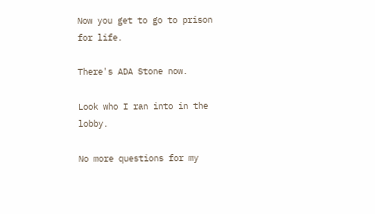Now you get to go to prison for life.

There's ADA Stone now.

Look who I ran into in the lobby.

No more questions for my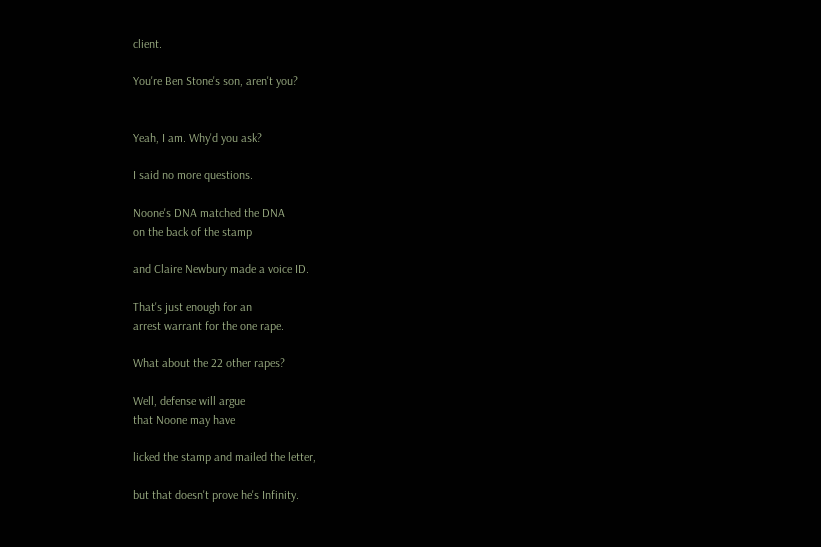client.

You're Ben Stone's son, aren't you?


Yeah, I am. Why'd you ask?

I said no more questions.

Noone's DNA matched the DNA
on the back of the stamp

and Claire Newbury made a voice ID.

That's just enough for an
arrest warrant for the one rape.

What about the 22 other rapes?

Well, defense will argue
that Noone may have

licked the stamp and mailed the letter,

but that doesn't prove he's Infinity.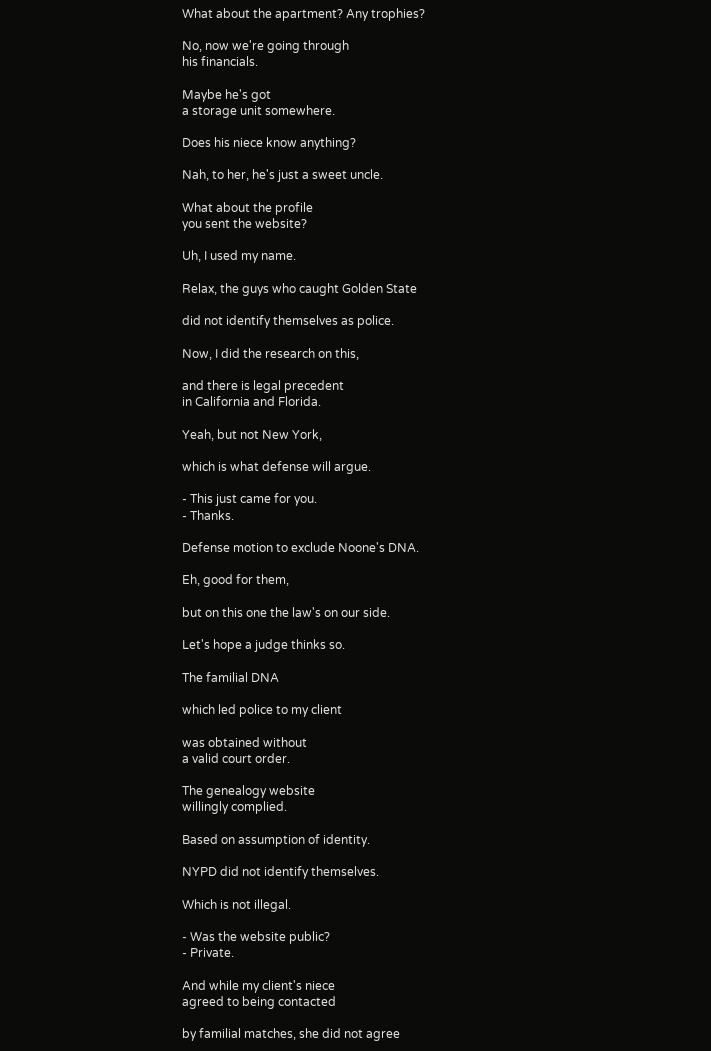What about the apartment? Any trophies?

No, now we're going through
his financials.

Maybe he's got
a storage unit somewhere.

Does his niece know anything?

Nah, to her, he's just a sweet uncle.

What about the profile
you sent the website?

Uh, I used my name.

Relax, the guys who caught Golden State

did not identify themselves as police.

Now, I did the research on this,

and there is legal precedent
in California and Florida.

Yeah, but not New York,

which is what defense will argue.

- This just came for you.
- Thanks.

Defense motion to exclude Noone's DNA.

Eh, good for them,

but on this one the law's on our side.

Let's hope a judge thinks so.

The familial DNA

which led police to my client

was obtained without
a valid court order.

The genealogy website
willingly complied.

Based on assumption of identity.

NYPD did not identify themselves.

Which is not illegal.

- Was the website public?
- Private.

And while my client's niece
agreed to being contacted

by familial matches, she did not agree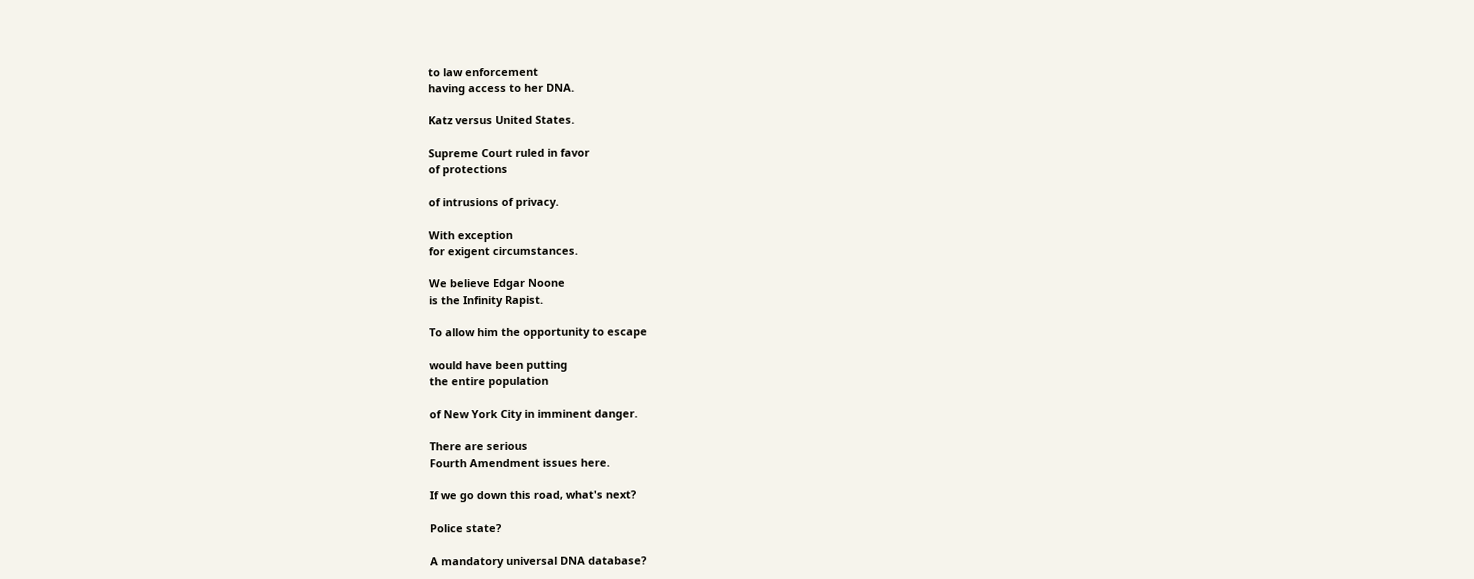to law enforcement
having access to her DNA.

Katz versus United States.

Supreme Court ruled in favor
of protections

of intrusions of privacy.

With exception
for exigent circumstances.

We believe Edgar Noone
is the Infinity Rapist.

To allow him the opportunity to escape

would have been putting
the entire population

of New York City in imminent danger.

There are serious
Fourth Amendment issues here.

If we go down this road, what's next?

Police state?

A mandatory universal DNA database?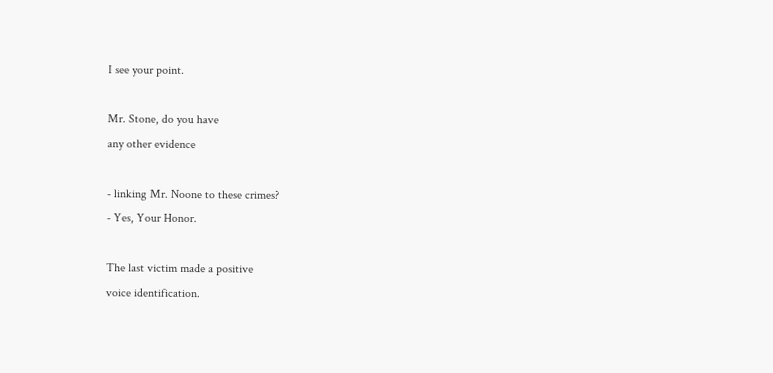I see your point.

Mr. Stone, do you have
any other evidence

- linking Mr. Noone to these crimes?
- Yes, Your Honor.

The last victim made a positive
voice identification.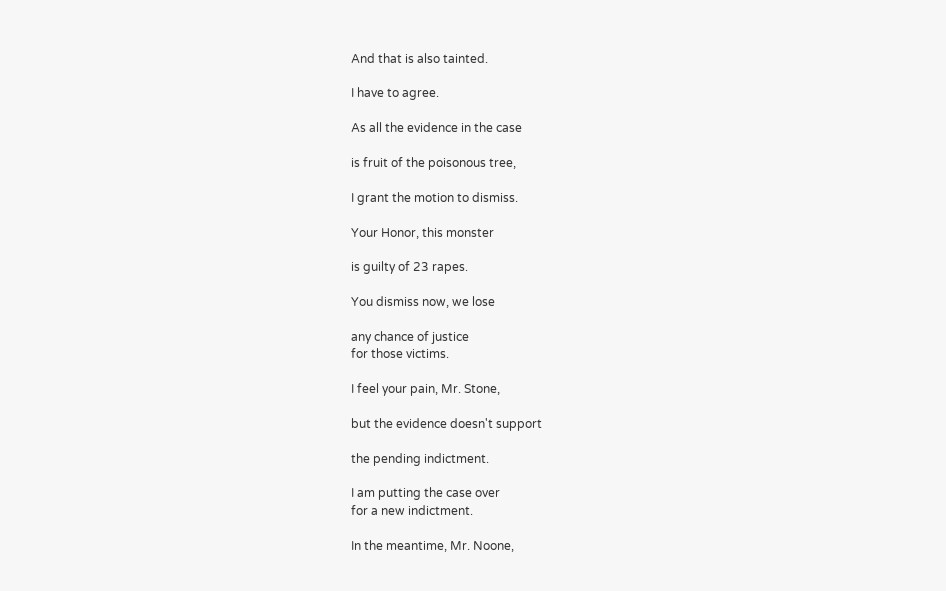And that is also tainted.

I have to agree.

As all the evidence in the case

is fruit of the poisonous tree,

I grant the motion to dismiss.

Your Honor, this monster

is guilty of 23 rapes.

You dismiss now, we lose

any chance of justice
for those victims.

I feel your pain, Mr. Stone,

but the evidence doesn't support

the pending indictment.

I am putting the case over
for a new indictment.

In the meantime, Mr. Noone,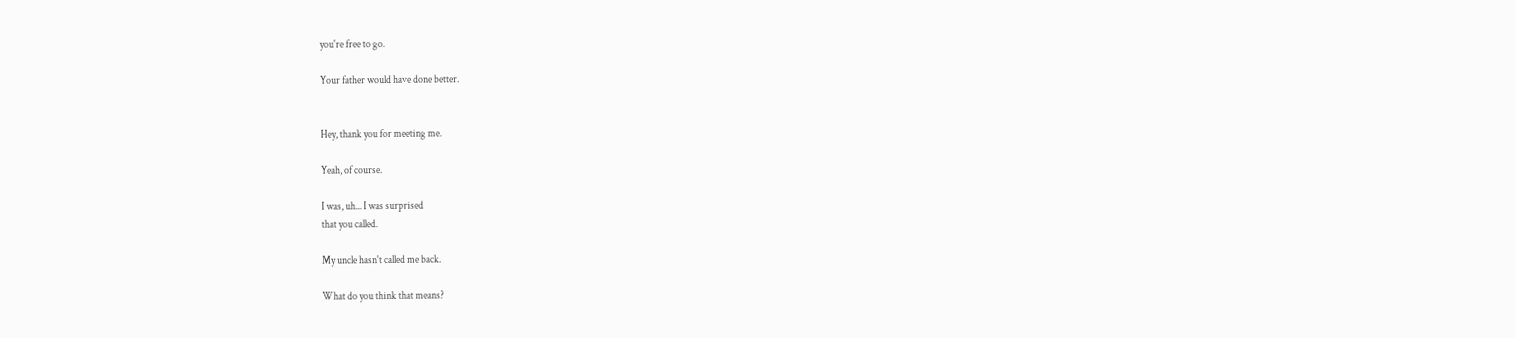you're free to go.

Your father would have done better.


Hey, thank you for meeting me.

Yeah, of course.

I was, uh... I was surprised
that you called.

My uncle hasn't called me back.

What do you think that means?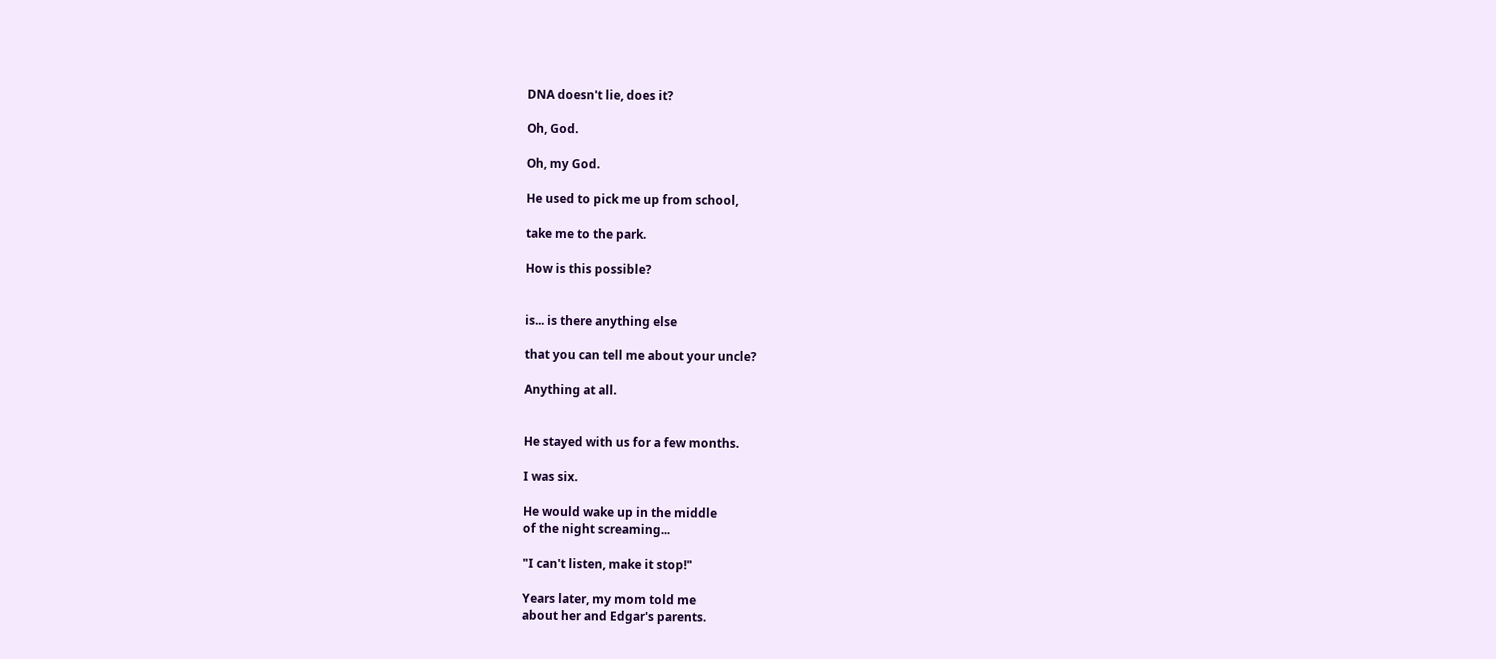DNA doesn't lie, does it?

Oh, God.

Oh, my God.

He used to pick me up from school,

take me to the park.

How is this possible?


is... is there anything else

that you can tell me about your uncle?

Anything at all.


He stayed with us for a few months.

I was six.

He would wake up in the middle
of the night screaming...

"I can't listen, make it stop!"

Years later, my mom told me
about her and Edgar's parents.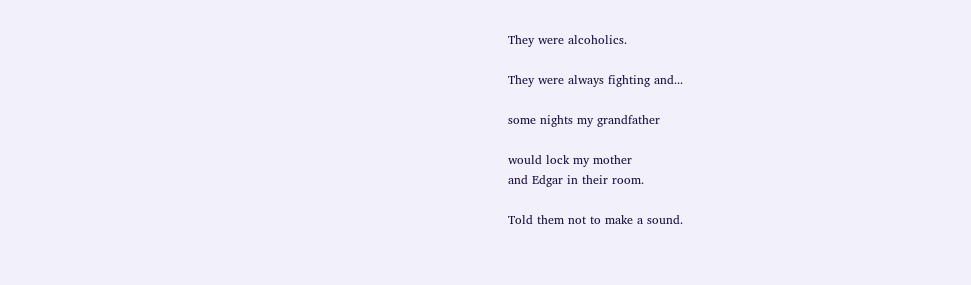They were alcoholics.

They were always fighting and...

some nights my grandfather

would lock my mother
and Edgar in their room.

Told them not to make a sound.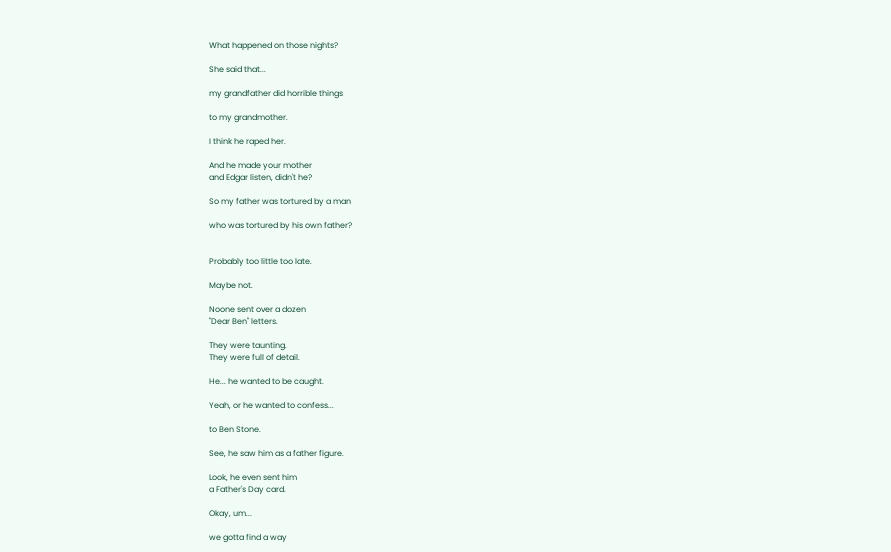What happened on those nights?

She said that...

my grandfather did horrible things

to my grandmother.

I think he raped her.

And he made your mother
and Edgar listen, didn't he?

So my father was tortured by a man

who was tortured by his own father?


Probably too little too late.

Maybe not.

Noone sent over a dozen
"Dear Ben" letters.

They were taunting.
They were full of detail.

He... he wanted to be caught.

Yeah, or he wanted to confess...

to Ben Stone.

See, he saw him as a father figure.

Look, he even sent him
a Father's Day card.

Okay, um...

we gotta find a way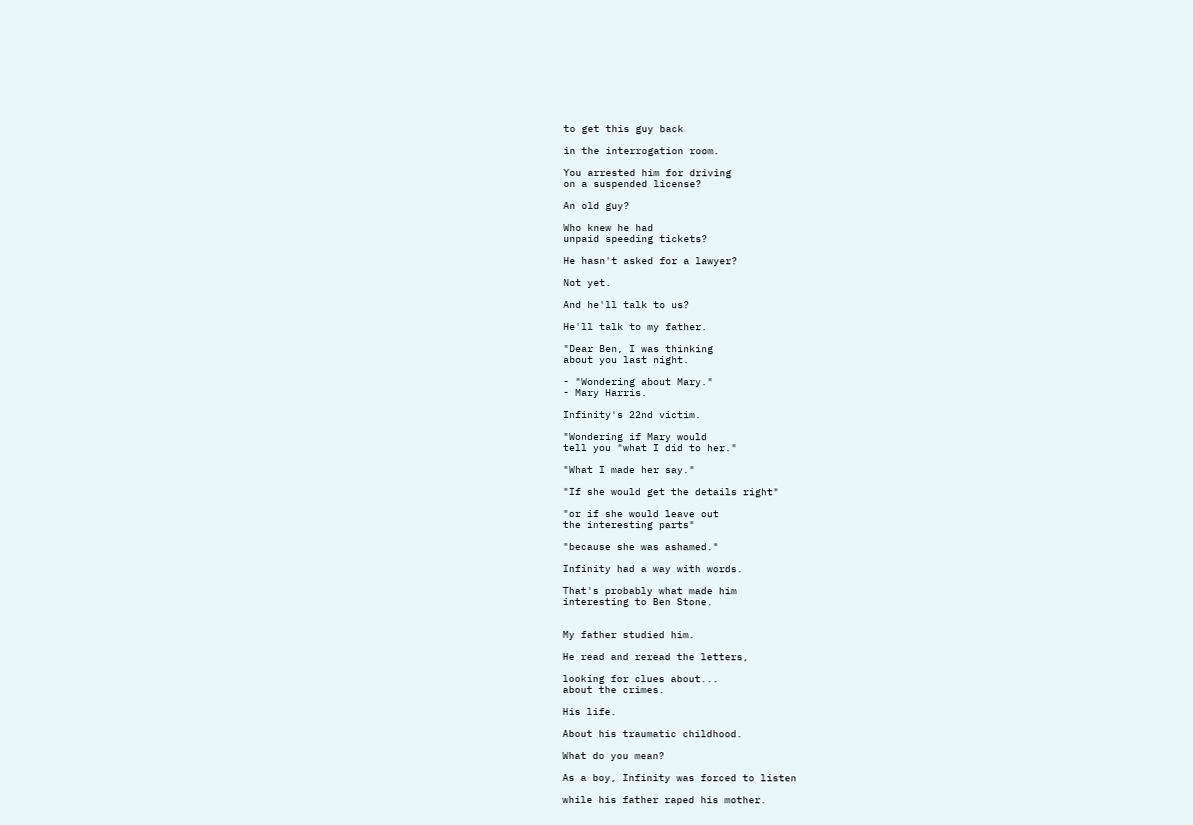to get this guy back

in the interrogation room.

You arrested him for driving
on a suspended license?

An old guy?

Who knew he had
unpaid speeding tickets?

He hasn't asked for a lawyer?

Not yet.

And he'll talk to us?

He'll talk to my father.

"Dear Ben, I was thinking
about you last night.

- "Wondering about Mary."
- Mary Harris.

Infinity's 22nd victim.

"Wondering if Mary would
tell you "what I did to her."

"What I made her say."

"If she would get the details right"

"or if she would leave out
the interesting parts"

"because she was ashamed."

Infinity had a way with words.

That's probably what made him
interesting to Ben Stone.


My father studied him.

He read and reread the letters,

looking for clues about...
about the crimes.

His life.

About his traumatic childhood.

What do you mean?

As a boy, Infinity was forced to listen

while his father raped his mother.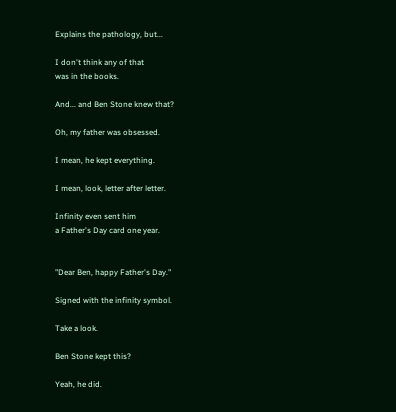Explains the pathology, but...

I don't think any of that
was in the books.

And... and Ben Stone knew that?

Oh, my father was obsessed.

I mean, he kept everything.

I mean, look, letter after letter.

Infinity even sent him
a Father's Day card one year.


"Dear Ben, happy Father's Day."

Signed with the infinity symbol.

Take a look.

Ben Stone kept this?

Yeah, he did.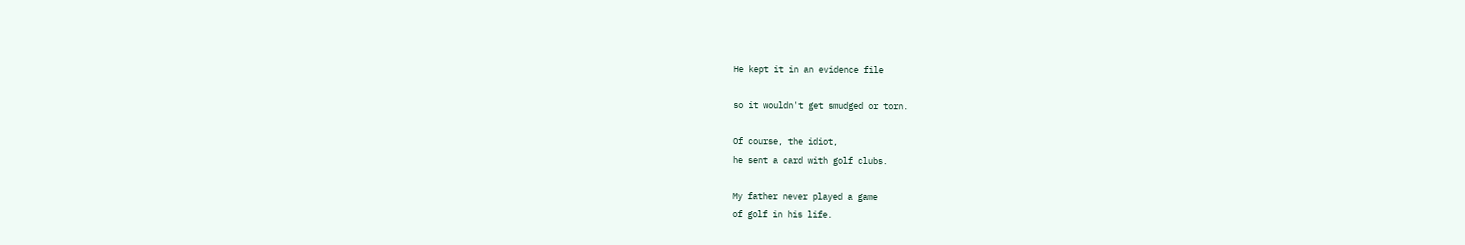He kept it in an evidence file

so it wouldn't get smudged or torn.

Of course, the idiot,
he sent a card with golf clubs.

My father never played a game
of golf in his life.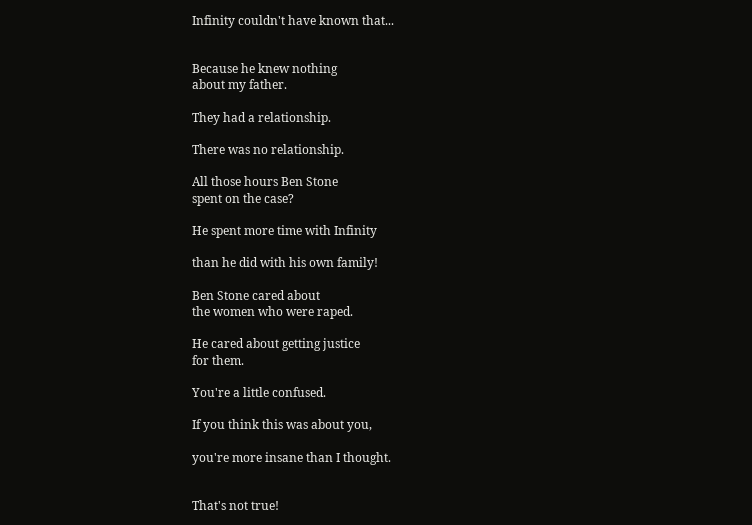Infinity couldn't have known that...


Because he knew nothing
about my father.

They had a relationship.

There was no relationship.

All those hours Ben Stone
spent on the case?

He spent more time with Infinity

than he did with his own family!

Ben Stone cared about
the women who were raped.

He cared about getting justice
for them.

You're a little confused.

If you think this was about you,

you're more insane than I thought.


That's not true!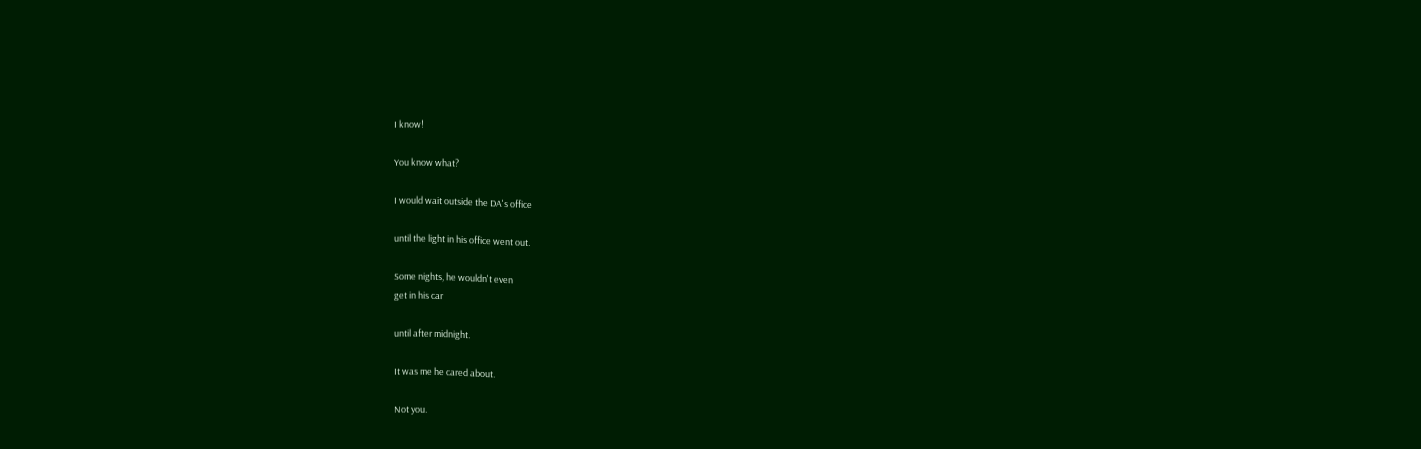I know!

You know what?

I would wait outside the DA's office

until the light in his office went out.

Some nights, he wouldn't even
get in his car

until after midnight.

It was me he cared about.

Not you.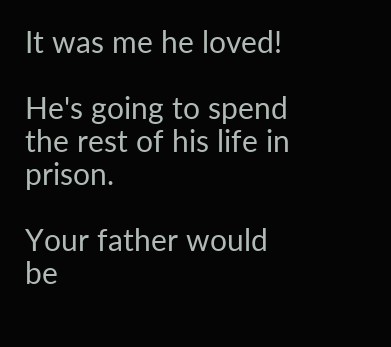It was me he loved!

He's going to spend
the rest of his life in prison.

Your father would be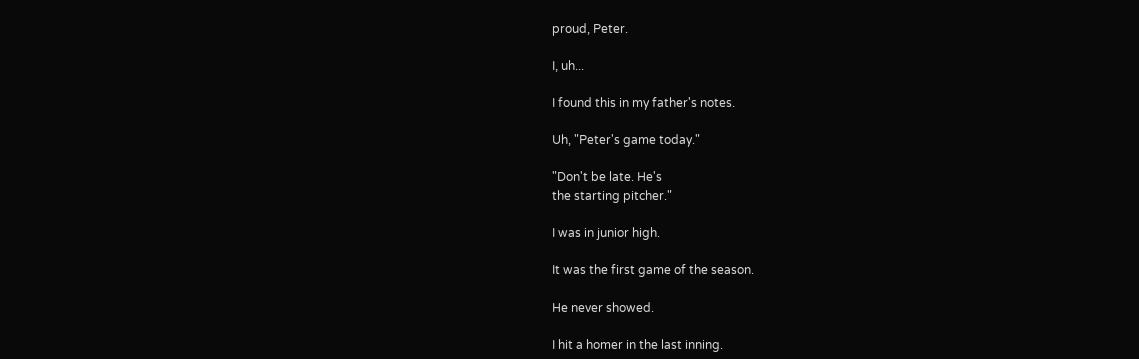proud, Peter.

I, uh...

I found this in my father's notes.

Uh, "Peter's game today."

"Don't be late. He's
the starting pitcher."

I was in junior high.

It was the first game of the season.

He never showed.

I hit a homer in the last inning.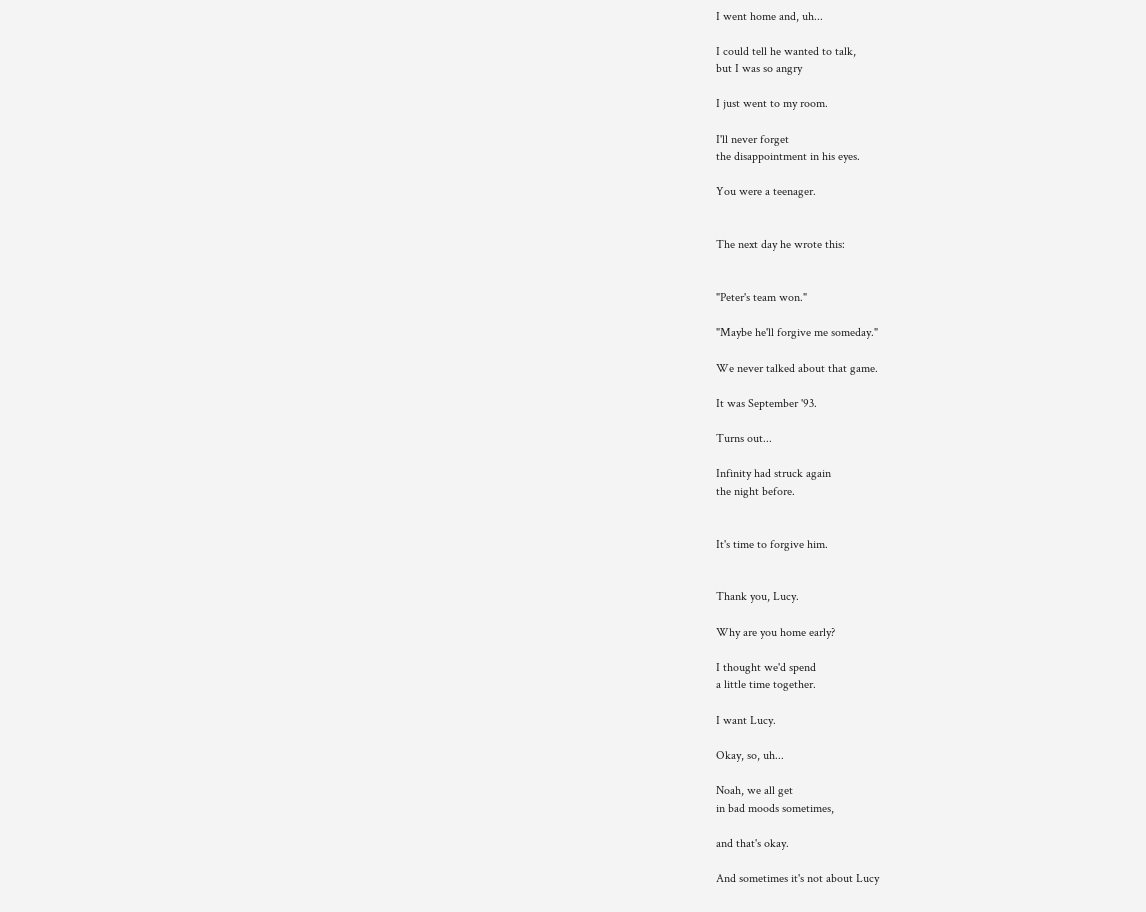I went home and, uh...

I could tell he wanted to talk,
but I was so angry

I just went to my room.

I'll never forget
the disappointment in his eyes.

You were a teenager.


The next day he wrote this:


"Peter's team won."

"Maybe he'll forgive me someday."

We never talked about that game.

It was September '93.

Turns out...

Infinity had struck again
the night before.


It's time to forgive him.


Thank you, Lucy.

Why are you home early?

I thought we'd spend
a little time together.

I want Lucy.

Okay, so, uh...

Noah, we all get
in bad moods sometimes,

and that's okay.

And sometimes it's not about Lucy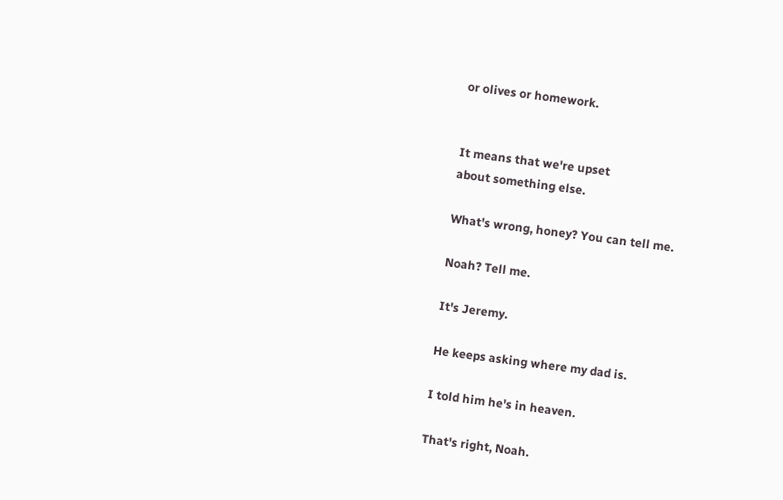or olives or homework.


It means that we're upset
about something else.

What's wrong, honey? You can tell me.

Noah? Tell me.

It's Jeremy.

He keeps asking where my dad is.

I told him he's in heaven.

That's right, Noah.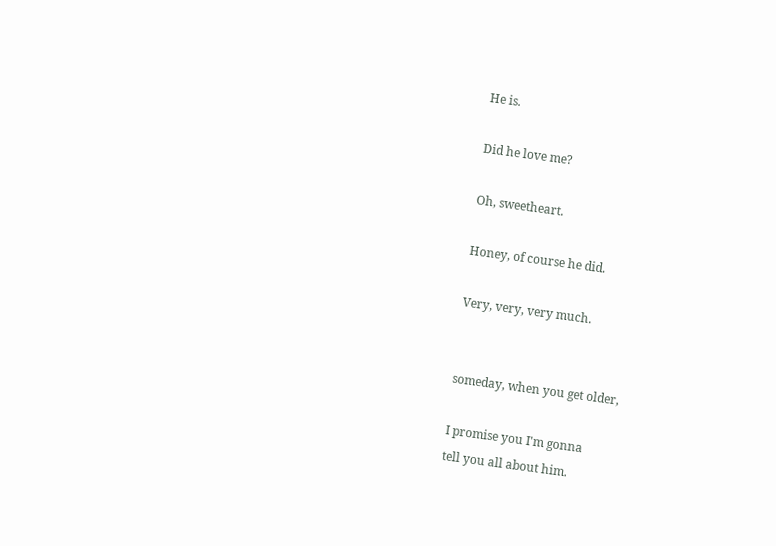He is.

Did he love me?

Oh, sweetheart.

Honey, of course he did.

Very, very, very much.


someday, when you get older,

I promise you I'm gonna
tell you all about him.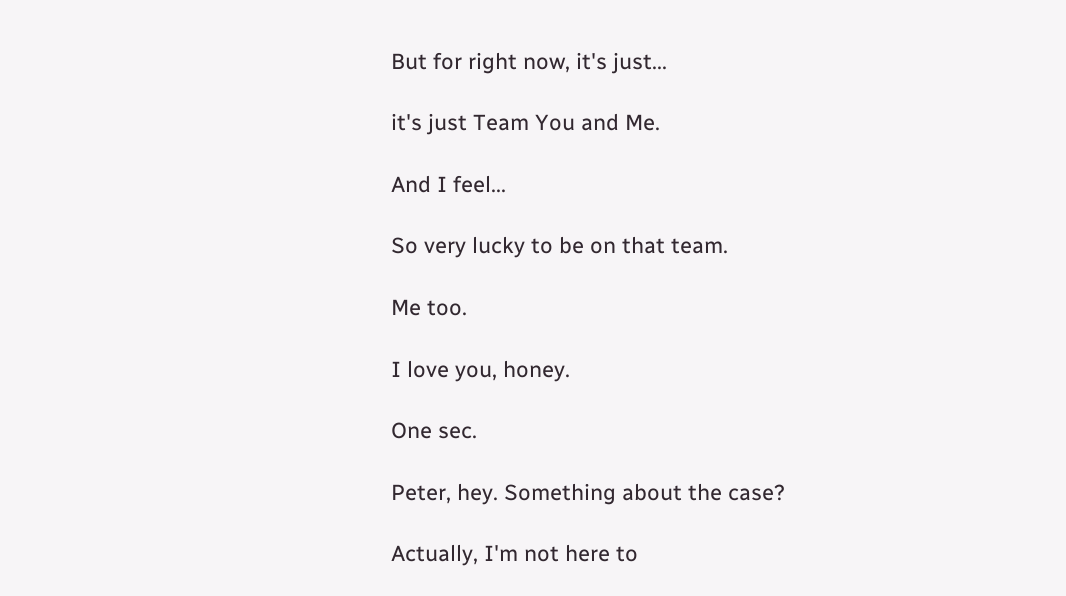But for right now, it's just...

it's just Team You and Me.

And I feel...

So very lucky to be on that team.

Me too.

I love you, honey.

One sec.

Peter, hey. Something about the case?

Actually, I'm not here to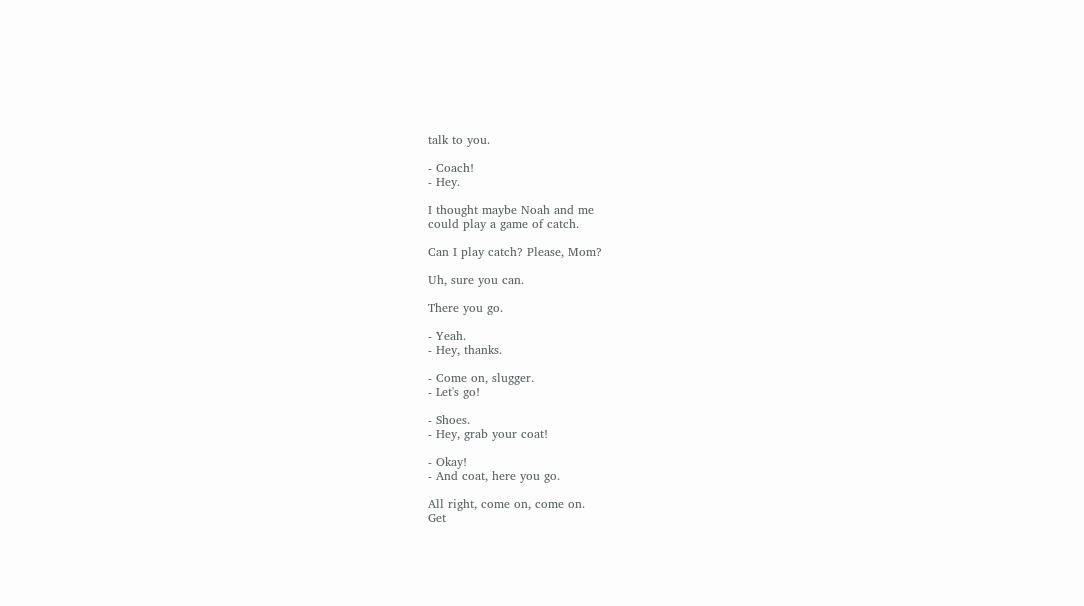talk to you.

- Coach!
- Hey.

I thought maybe Noah and me
could play a game of catch.

Can I play catch? Please, Mom?

Uh, sure you can.

There you go.

- Yeah.
- Hey, thanks.

- Come on, slugger.
- Let's go!

- Shoes.
- Hey, grab your coat!

- Okay!
- And coat, here you go.

All right, come on, come on.
Get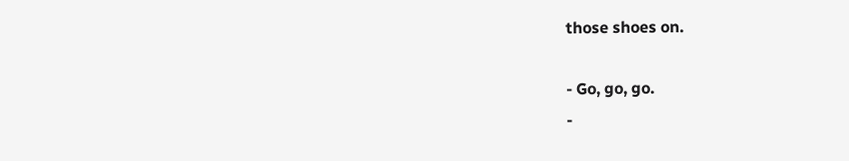those shoes on.

- Go, go, go.
-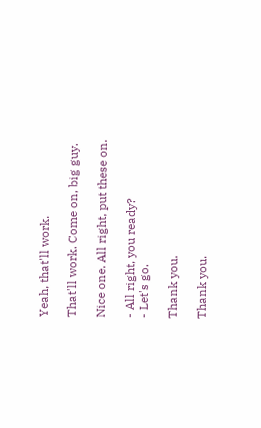Yeah, that'll work.

That'll work. Come on, big guy.

Nice one. All right, put these on.

- All right, you ready?
- Let's go.

Thank you.

Thank you.